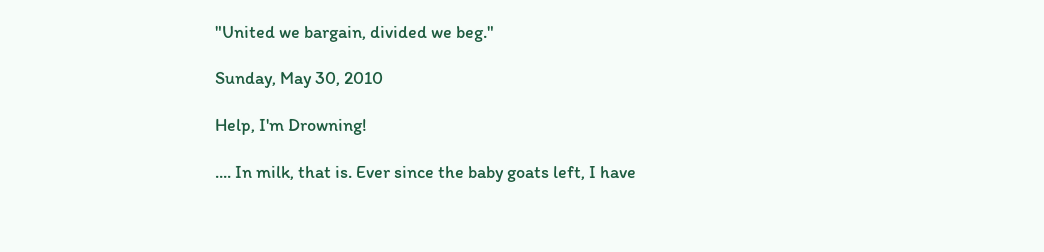"United we bargain, divided we beg."

Sunday, May 30, 2010

Help, I'm Drowning!

.... In milk, that is. Ever since the baby goats left, I have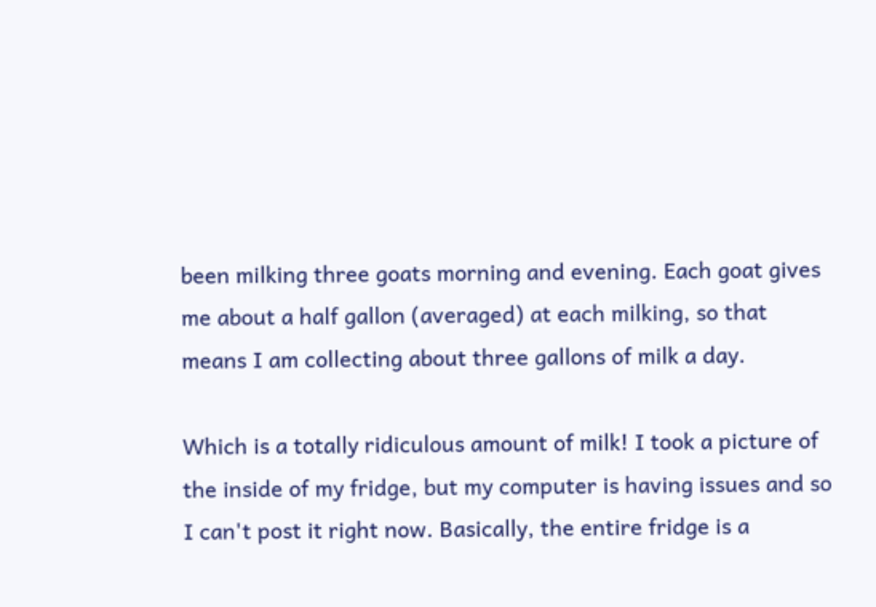been milking three goats morning and evening. Each goat gives me about a half gallon (averaged) at each milking, so that means I am collecting about three gallons of milk a day.

Which is a totally ridiculous amount of milk! I took a picture of the inside of my fridge, but my computer is having issues and so I can't post it right now. Basically, the entire fridge is a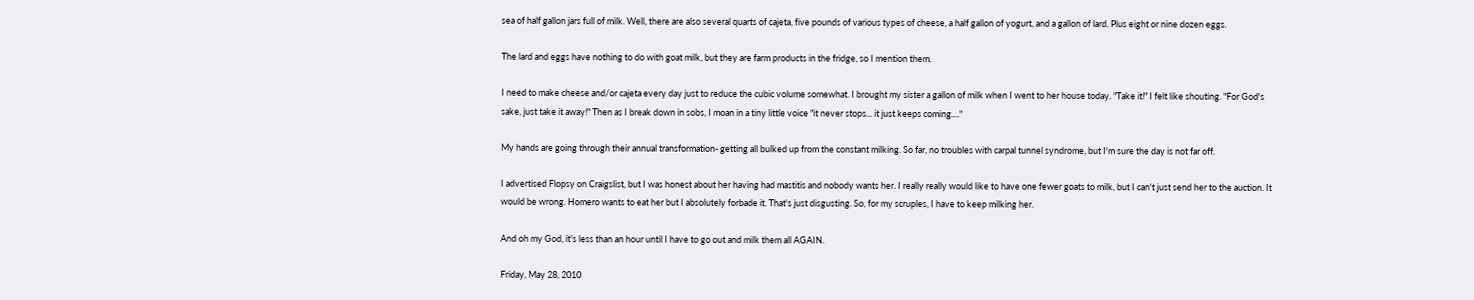sea of half gallon jars full of milk. Well, there are also several quarts of cajeta, five pounds of various types of cheese, a half gallon of yogurt, and a gallon of lard. Plus eight or nine dozen eggs.

The lard and eggs have nothing to do with goat milk, but they are farm products in the fridge, so I mention them.

I need to make cheese and/or cajeta every day just to reduce the cubic volume somewhat. I brought my sister a gallon of milk when I went to her house today. "Take it!" I felt like shouting. "For God's sake, just take it away!" Then as I break down in sobs, I moan in a tiny little voice "it never stops... it just keeps coming...."

My hands are going through their annual transformation- getting all bulked up from the constant milking. So far, no troubles with carpal tunnel syndrome, but I'm sure the day is not far off.

I advertised Flopsy on Craigslist, but I was honest about her having had mastitis and nobody wants her. I really really would like to have one fewer goats to milk, but I can't just send her to the auction. It would be wrong. Homero wants to eat her but I absolutely forbade it. That's just disgusting. So, for my scruples, I have to keep milking her.

And oh my God, it's less than an hour until I have to go out and milk them all AGAIN.

Friday, May 28, 2010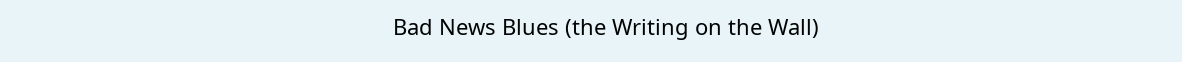Bad News Blues (the Writing on the Wall)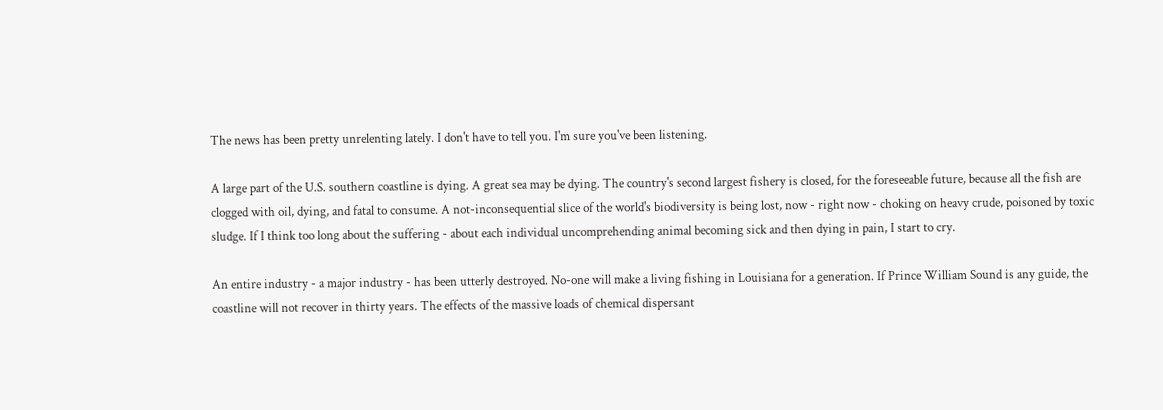The news has been pretty unrelenting lately. I don't have to tell you. I'm sure you've been listening.

A large part of the U.S. southern coastline is dying. A great sea may be dying. The country's second largest fishery is closed, for the foreseeable future, because all the fish are clogged with oil, dying, and fatal to consume. A not-inconsequential slice of the world's biodiversity is being lost, now - right now - choking on heavy crude, poisoned by toxic sludge. If I think too long about the suffering - about each individual uncomprehending animal becoming sick and then dying in pain, I start to cry.

An entire industry - a major industry - has been utterly destroyed. No-one will make a living fishing in Louisiana for a generation. If Prince William Sound is any guide, the coastline will not recover in thirty years. The effects of the massive loads of chemical dispersant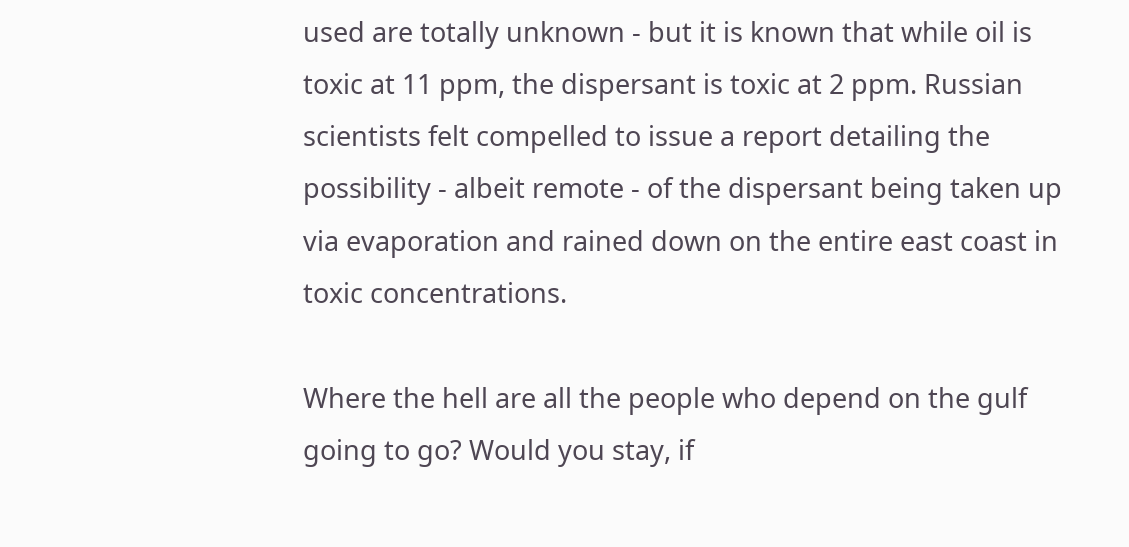used are totally unknown - but it is known that while oil is toxic at 11 ppm, the dispersant is toxic at 2 ppm. Russian scientists felt compelled to issue a report detailing the possibility - albeit remote - of the dispersant being taken up via evaporation and rained down on the entire east coast in toxic concentrations.

Where the hell are all the people who depend on the gulf going to go? Would you stay, if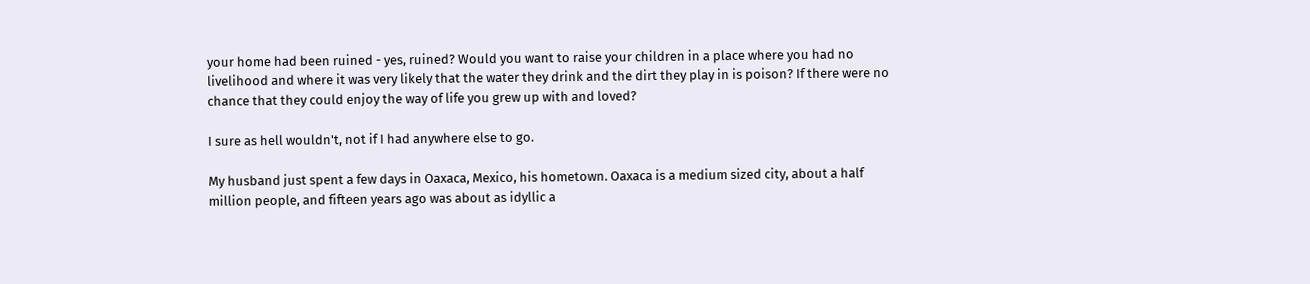your home had been ruined - yes, ruined? Would you want to raise your children in a place where you had no livelihood and where it was very likely that the water they drink and the dirt they play in is poison? If there were no chance that they could enjoy the way of life you grew up with and loved?

I sure as hell wouldn't, not if I had anywhere else to go.

My husband just spent a few days in Oaxaca, Mexico, his hometown. Oaxaca is a medium sized city, about a half million people, and fifteen years ago was about as idyllic a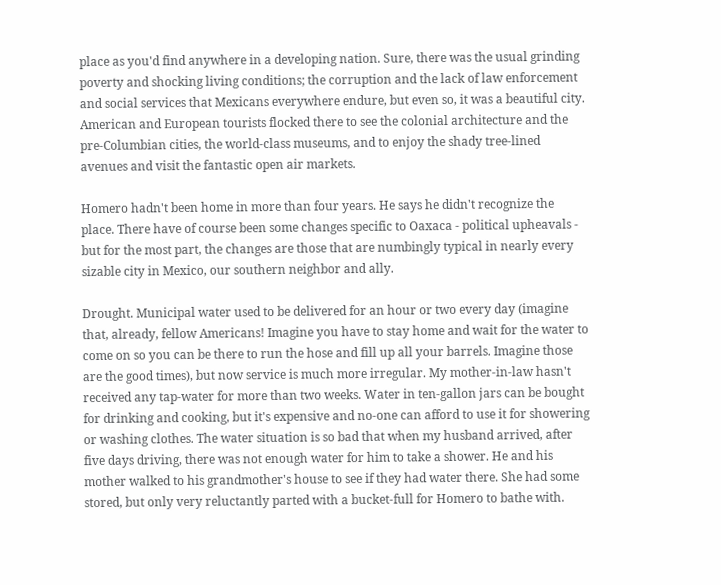place as you'd find anywhere in a developing nation. Sure, there was the usual grinding poverty and shocking living conditions; the corruption and the lack of law enforcement and social services that Mexicans everywhere endure, but even so, it was a beautiful city. American and European tourists flocked there to see the colonial architecture and the pre-Columbian cities, the world-class museums, and to enjoy the shady tree-lined avenues and visit the fantastic open air markets.

Homero hadn't been home in more than four years. He says he didn't recognize the place. There have of course been some changes specific to Oaxaca - political upheavals - but for the most part, the changes are those that are numbingly typical in nearly every sizable city in Mexico, our southern neighbor and ally.

Drought. Municipal water used to be delivered for an hour or two every day (imagine that, already, fellow Americans! Imagine you have to stay home and wait for the water to come on so you can be there to run the hose and fill up all your barrels. Imagine those are the good times), but now service is much more irregular. My mother-in-law hasn't received any tap-water for more than two weeks. Water in ten-gallon jars can be bought for drinking and cooking, but it's expensive and no-one can afford to use it for showering or washing clothes. The water situation is so bad that when my husband arrived, after five days driving, there was not enough water for him to take a shower. He and his mother walked to his grandmother's house to see if they had water there. She had some stored, but only very reluctantly parted with a bucket-full for Homero to bathe with.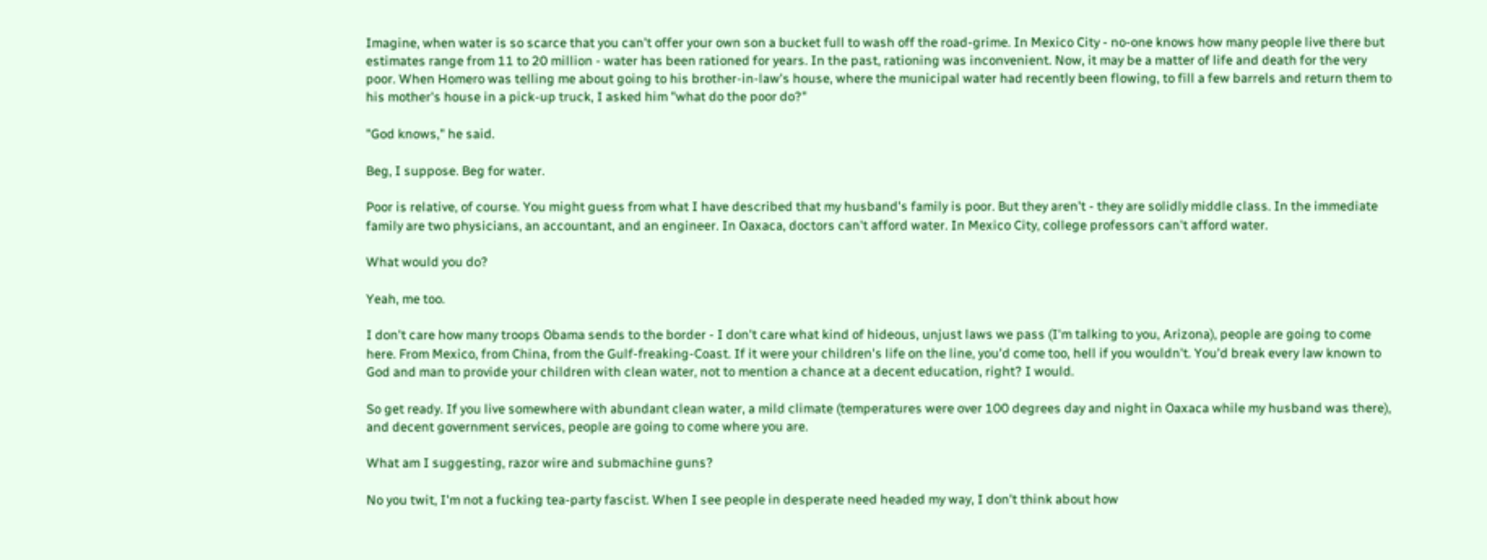Imagine, when water is so scarce that you can't offer your own son a bucket full to wash off the road-grime. In Mexico City - no-one knows how many people live there but estimates range from 11 to 20 million - water has been rationed for years. In the past, rationing was inconvenient. Now, it may be a matter of life and death for the very poor. When Homero was telling me about going to his brother-in-law's house, where the municipal water had recently been flowing, to fill a few barrels and return them to his mother's house in a pick-up truck, I asked him "what do the poor do?"

"God knows," he said.

Beg, I suppose. Beg for water.

Poor is relative, of course. You might guess from what I have described that my husband's family is poor. But they aren't - they are solidly middle class. In the immediate family are two physicians, an accountant, and an engineer. In Oaxaca, doctors can't afford water. In Mexico City, college professors can't afford water.

What would you do?

Yeah, me too.

I don't care how many troops Obama sends to the border - I don't care what kind of hideous, unjust laws we pass (I'm talking to you, Arizona), people are going to come here. From Mexico, from China, from the Gulf-freaking-Coast. If it were your children's life on the line, you'd come too, hell if you wouldn't. You'd break every law known to God and man to provide your children with clean water, not to mention a chance at a decent education, right? I would.

So get ready. If you live somewhere with abundant clean water, a mild climate (temperatures were over 100 degrees day and night in Oaxaca while my husband was there), and decent government services, people are going to come where you are.

What am I suggesting, razor wire and submachine guns?

No you twit, I'm not a fucking tea-party fascist. When I see people in desperate need headed my way, I don't think about how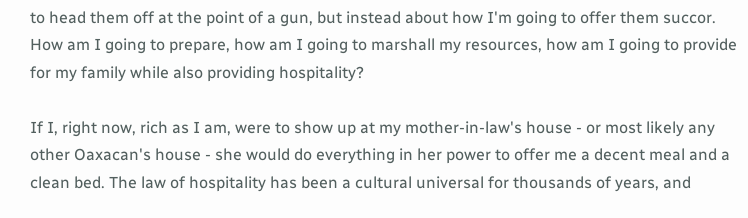to head them off at the point of a gun, but instead about how I'm going to offer them succor. How am I going to prepare, how am I going to marshall my resources, how am I going to provide for my family while also providing hospitality?

If I, right now, rich as I am, were to show up at my mother-in-law's house - or most likely any other Oaxacan's house - she would do everything in her power to offer me a decent meal and a clean bed. The law of hospitality has been a cultural universal for thousands of years, and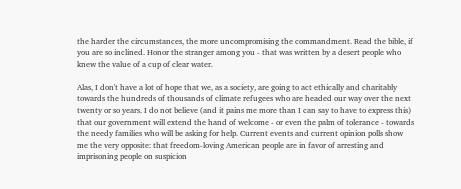the harder the circumstances, the more uncompromising the commandment. Read the bible, if you are so inclined. Honor the stranger among you - that was written by a desert people who knew the value of a cup of clear water.

Alas, I don't have a lot of hope that we, as a society, are going to act ethically and charitably towards the hundreds of thousands of climate refugees who are headed our way over the next twenty or so years. I do not believe (and it pains me more than I can say to have to express this) that our government will extend the hand of welcome - or even the palm of tolerance - towards the needy families who will be asking for help. Current events and current opinion polls show me the very opposite: that freedom-loving American people are in favor of arresting and imprisoning people on suspicion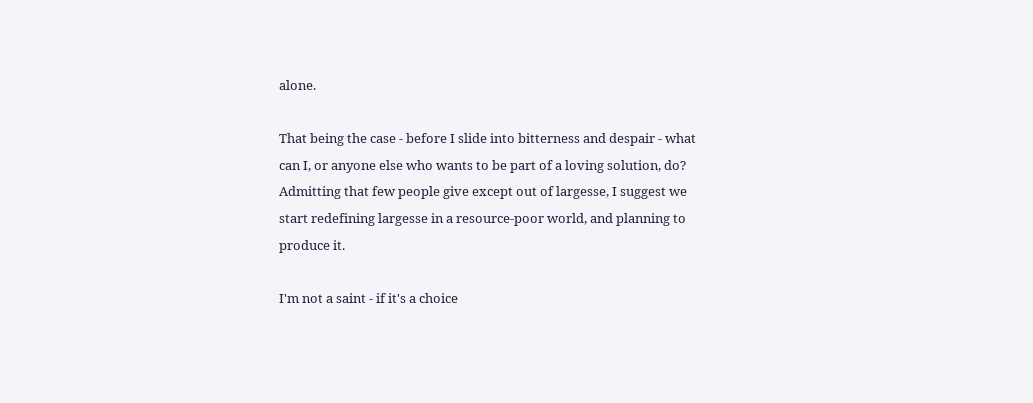alone.

That being the case - before I slide into bitterness and despair - what can I, or anyone else who wants to be part of a loving solution, do? Admitting that few people give except out of largesse, I suggest we start redefining largesse in a resource-poor world, and planning to produce it.

I'm not a saint - if it's a choice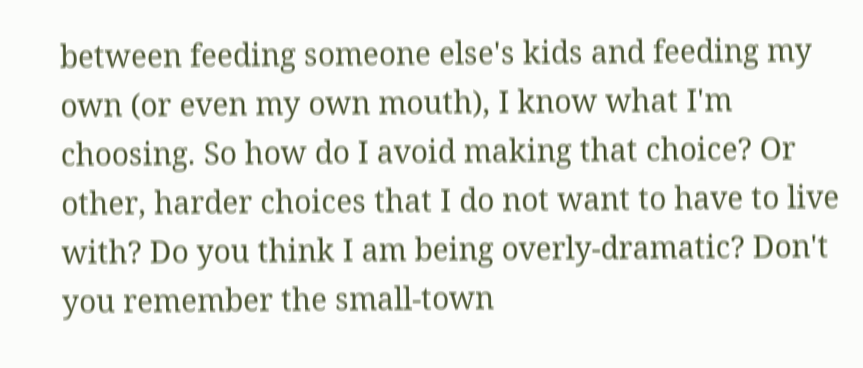between feeding someone else's kids and feeding my own (or even my own mouth), I know what I'm choosing. So how do I avoid making that choice? Or other, harder choices that I do not want to have to live with? Do you think I am being overly-dramatic? Don't you remember the small-town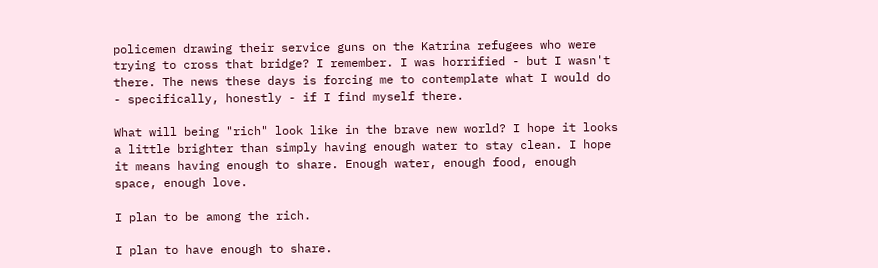policemen drawing their service guns on the Katrina refugees who were trying to cross that bridge? I remember. I was horrified - but I wasn't there. The news these days is forcing me to contemplate what I would do - specifically, honestly - if I find myself there.

What will being "rich" look like in the brave new world? I hope it looks a little brighter than simply having enough water to stay clean. I hope it means having enough to share. Enough water, enough food, enough space, enough love.

I plan to be among the rich.

I plan to have enough to share.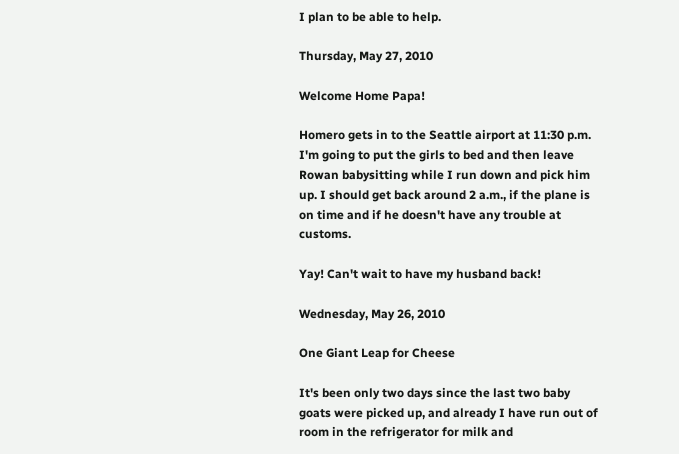I plan to be able to help.

Thursday, May 27, 2010

Welcome Home Papa!

Homero gets in to the Seattle airport at 11:30 p.m. I'm going to put the girls to bed and then leave Rowan babysitting while I run down and pick him up. I should get back around 2 a.m., if the plane is on time and if he doesn't have any trouble at customs.

Yay! Can't wait to have my husband back!

Wednesday, May 26, 2010

One Giant Leap for Cheese

It's been only two days since the last two baby goats were picked up, and already I have run out of room in the refrigerator for milk and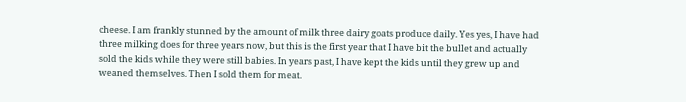cheese. I am frankly stunned by the amount of milk three dairy goats produce daily. Yes yes, I have had three milking does for three years now, but this is the first year that I have bit the bullet and actually sold the kids while they were still babies. In years past, I have kept the kids until they grew up and weaned themselves. Then I sold them for meat.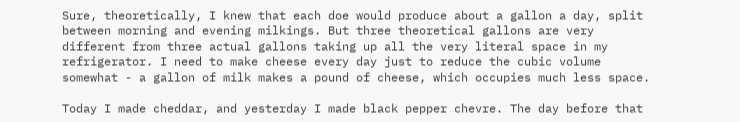Sure, theoretically, I knew that each doe would produce about a gallon a day, split between morning and evening milkings. But three theoretical gallons are very different from three actual gallons taking up all the very literal space in my refrigerator. I need to make cheese every day just to reduce the cubic volume somewhat - a gallon of milk makes a pound of cheese, which occupies much less space.

Today I made cheddar, and yesterday I made black pepper chevre. The day before that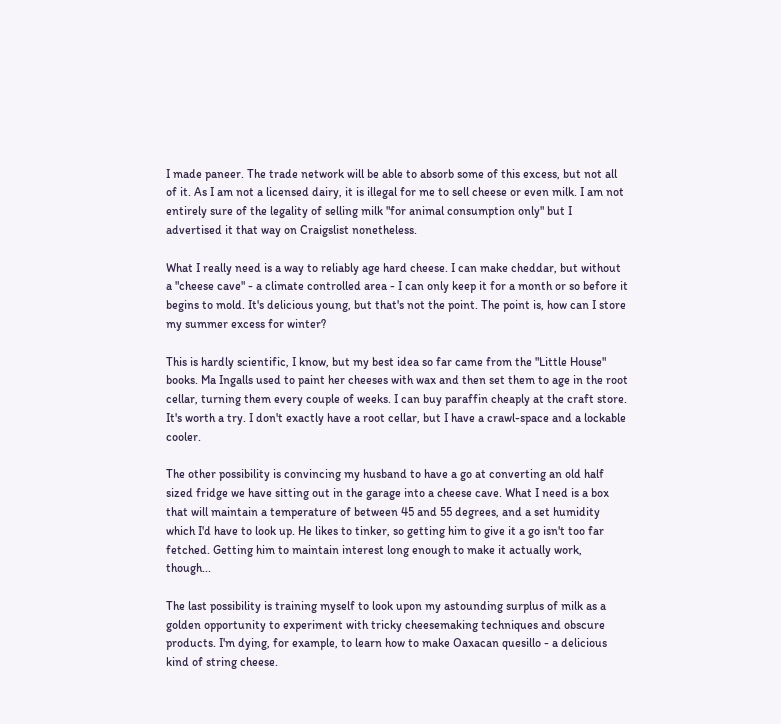I made paneer. The trade network will be able to absorb some of this excess, but not all of it. As I am not a licensed dairy, it is illegal for me to sell cheese or even milk. I am not entirely sure of the legality of selling milk "for animal consumption only" but I advertised it that way on Craigslist nonetheless.

What I really need is a way to reliably age hard cheese. I can make cheddar, but without a "cheese cave" - a climate controlled area - I can only keep it for a month or so before it begins to mold. It's delicious young, but that's not the point. The point is, how can I store my summer excess for winter?

This is hardly scientific, I know, but my best idea so far came from the "Little House" books. Ma Ingalls used to paint her cheeses with wax and then set them to age in the root cellar, turning them every couple of weeks. I can buy paraffin cheaply at the craft store. It's worth a try. I don't exactly have a root cellar, but I have a crawl-space and a lockable cooler.

The other possibility is convincing my husband to have a go at converting an old half sized fridge we have sitting out in the garage into a cheese cave. What I need is a box that will maintain a temperature of between 45 and 55 degrees, and a set humidity which I'd have to look up. He likes to tinker, so getting him to give it a go isn't too far fetched. Getting him to maintain interest long enough to make it actually work, though...

The last possibility is training myself to look upon my astounding surplus of milk as a golden opportunity to experiment with tricky cheesemaking techniques and obscure products. I'm dying, for example, to learn how to make Oaxacan quesillo - a delicious kind of string cheese.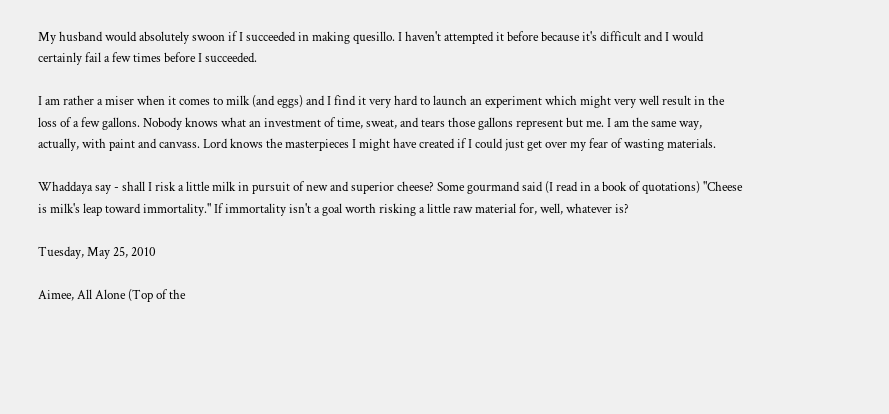My husband would absolutely swoon if I succeeded in making quesillo. I haven't attempted it before because it's difficult and I would certainly fail a few times before I succeeded.

I am rather a miser when it comes to milk (and eggs) and I find it very hard to launch an experiment which might very well result in the loss of a few gallons. Nobody knows what an investment of time, sweat, and tears those gallons represent but me. I am the same way, actually, with paint and canvass. Lord knows the masterpieces I might have created if I could just get over my fear of wasting materials.

Whaddaya say - shall I risk a little milk in pursuit of new and superior cheese? Some gourmand said (I read in a book of quotations) "Cheese is milk's leap toward immortality." If immortality isn't a goal worth risking a little raw material for, well, whatever is?

Tuesday, May 25, 2010

Aimee, All Alone (Top of the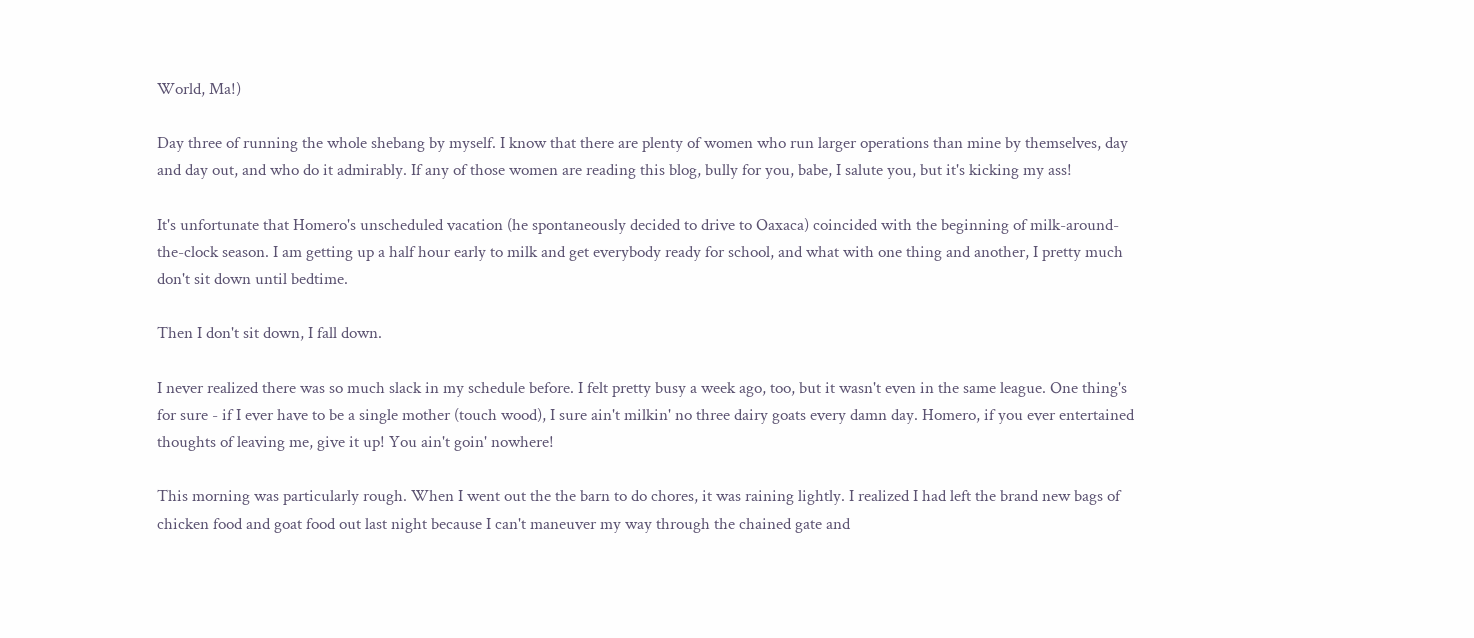World, Ma!)

Day three of running the whole shebang by myself. I know that there are plenty of women who run larger operations than mine by themselves, day and day out, and who do it admirably. If any of those women are reading this blog, bully for you, babe, I salute you, but it's kicking my ass!

It's unfortunate that Homero's unscheduled vacation (he spontaneously decided to drive to Oaxaca) coincided with the beginning of milk-around-the-clock season. I am getting up a half hour early to milk and get everybody ready for school, and what with one thing and another, I pretty much don't sit down until bedtime.

Then I don't sit down, I fall down.

I never realized there was so much slack in my schedule before. I felt pretty busy a week ago, too, but it wasn't even in the same league. One thing's for sure - if I ever have to be a single mother (touch wood), I sure ain't milkin' no three dairy goats every damn day. Homero, if you ever entertained thoughts of leaving me, give it up! You ain't goin' nowhere!

This morning was particularly rough. When I went out the the barn to do chores, it was raining lightly. I realized I had left the brand new bags of chicken food and goat food out last night because I can't maneuver my way through the chained gate and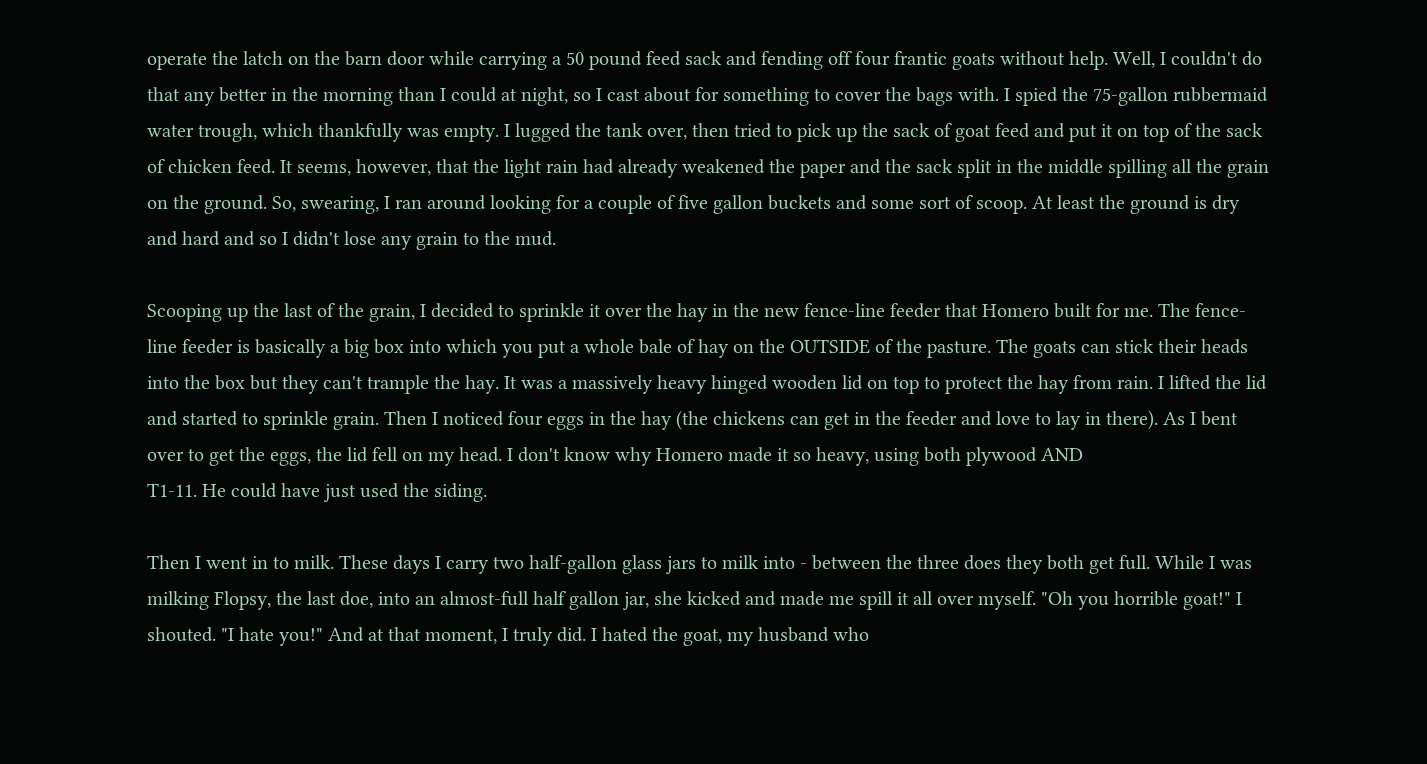operate the latch on the barn door while carrying a 50 pound feed sack and fending off four frantic goats without help. Well, I couldn't do that any better in the morning than I could at night, so I cast about for something to cover the bags with. I spied the 75-gallon rubbermaid water trough, which thankfully was empty. I lugged the tank over, then tried to pick up the sack of goat feed and put it on top of the sack of chicken feed. It seems, however, that the light rain had already weakened the paper and the sack split in the middle spilling all the grain on the ground. So, swearing, I ran around looking for a couple of five gallon buckets and some sort of scoop. At least the ground is dry and hard and so I didn't lose any grain to the mud.

Scooping up the last of the grain, I decided to sprinkle it over the hay in the new fence-line feeder that Homero built for me. The fence-line feeder is basically a big box into which you put a whole bale of hay on the OUTSIDE of the pasture. The goats can stick their heads into the box but they can't trample the hay. It was a massively heavy hinged wooden lid on top to protect the hay from rain. I lifted the lid and started to sprinkle grain. Then I noticed four eggs in the hay (the chickens can get in the feeder and love to lay in there). As I bent over to get the eggs, the lid fell on my head. I don't know why Homero made it so heavy, using both plywood AND
T1-11. He could have just used the siding.

Then I went in to milk. These days I carry two half-gallon glass jars to milk into - between the three does they both get full. While I was milking Flopsy, the last doe, into an almost-full half gallon jar, she kicked and made me spill it all over myself. "Oh you horrible goat!" I shouted. "I hate you!" And at that moment, I truly did. I hated the goat, my husband who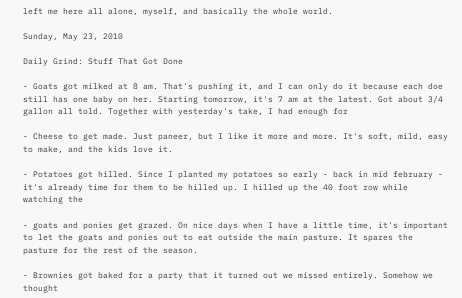left me here all alone, myself, and basically the whole world.

Sunday, May 23, 2010

Daily Grind: Stuff That Got Done

- Goats got milked at 8 am. That's pushing it, and I can only do it because each doe still has one baby on her. Starting tomorrow, it's 7 am at the latest. Got about 3/4 gallon all told. Together with yesterday's take, I had enough for

- Cheese to get made. Just paneer, but I like it more and more. It's soft, mild, easy to make, and the kids love it.

- Potatoes got hilled. Since I planted my potatoes so early - back in mid february - it's already time for them to be hilled up. I hilled up the 40 foot row while watching the

- goats and ponies get grazed. On nice days when I have a little time, it's important to let the goats and ponies out to eat outside the main pasture. It spares the pasture for the rest of the season.

- Brownies got baked for a party that it turned out we missed entirely. Somehow we thought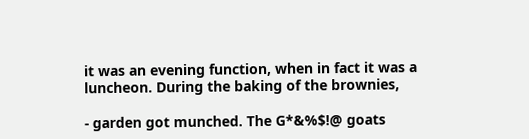it was an evening function, when in fact it was a luncheon. During the baking of the brownies,

- garden got munched. The G*&%$!@ goats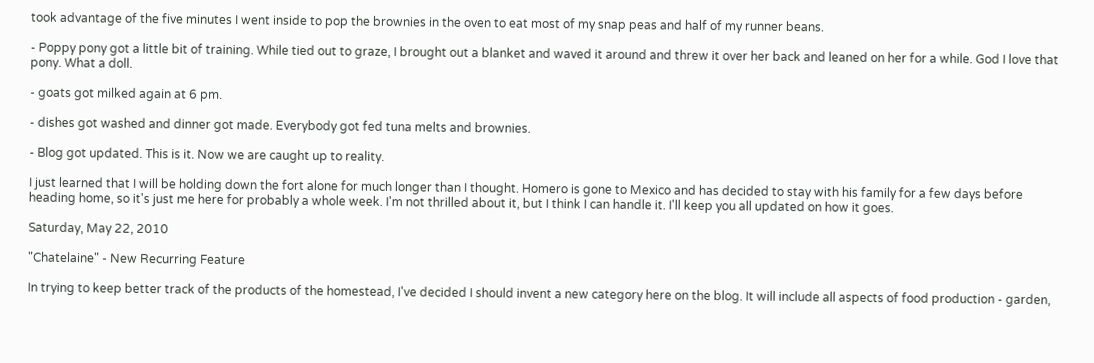took advantage of the five minutes I went inside to pop the brownies in the oven to eat most of my snap peas and half of my runner beans.

- Poppy pony got a little bit of training. While tied out to graze, I brought out a blanket and waved it around and threw it over her back and leaned on her for a while. God I love that pony. What a doll.

- goats got milked again at 6 pm.

- dishes got washed and dinner got made. Everybody got fed tuna melts and brownies.

- Blog got updated. This is it. Now we are caught up to reality.

I just learned that I will be holding down the fort alone for much longer than I thought. Homero is gone to Mexico and has decided to stay with his family for a few days before heading home, so it's just me here for probably a whole week. I'm not thrilled about it, but I think I can handle it. I'll keep you all updated on how it goes.

Saturday, May 22, 2010

"Chatelaine" - New Recurring Feature

In trying to keep better track of the products of the homestead, I've decided I should invent a new category here on the blog. It will include all aspects of food production - garden,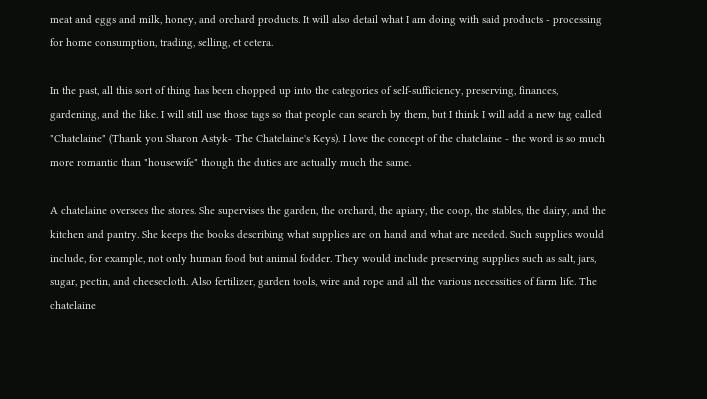meat and eggs and milk, honey, and orchard products. It will also detail what I am doing with said products - processing for home consumption, trading, selling, et cetera.

In the past, all this sort of thing has been chopped up into the categories of self-sufficiency, preserving, finances, gardening, and the like. I will still use those tags so that people can search by them, but I think I will add a new tag called "Chatelaine" (Thank you Sharon Astyk- The Chatelaine's Keys). I love the concept of the chatelaine - the word is so much more romantic than "housewife" though the duties are actually much the same.

A chatelaine oversees the stores. She supervises the garden, the orchard, the apiary, the coop, the stables, the dairy, and the kitchen and pantry. She keeps the books describing what supplies are on hand and what are needed. Such supplies would include, for example, not only human food but animal fodder. They would include preserving supplies such as salt, jars, sugar, pectin, and cheesecloth. Also fertilizer, garden tools, wire and rope and all the various necessities of farm life. The chatelaine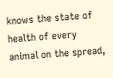knows the state of health of every animal on the spread,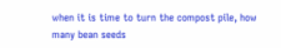when it is time to turn the compost pile, how many bean seeds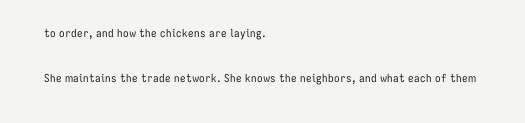to order, and how the chickens are laying.

She maintains the trade network. She knows the neighbors, and what each of them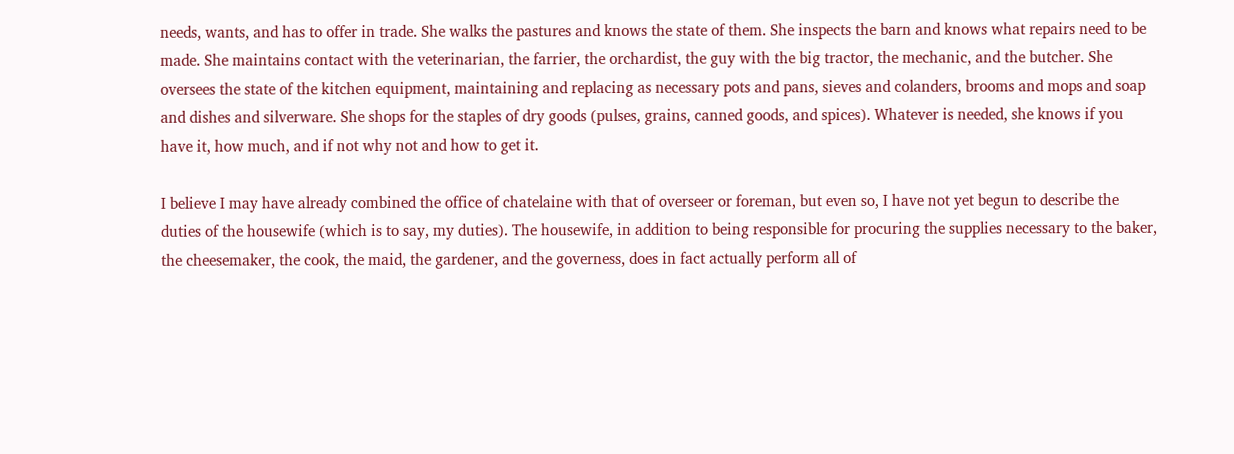needs, wants, and has to offer in trade. She walks the pastures and knows the state of them. She inspects the barn and knows what repairs need to be made. She maintains contact with the veterinarian, the farrier, the orchardist, the guy with the big tractor, the mechanic, and the butcher. She oversees the state of the kitchen equipment, maintaining and replacing as necessary pots and pans, sieves and colanders, brooms and mops and soap and dishes and silverware. She shops for the staples of dry goods (pulses, grains, canned goods, and spices). Whatever is needed, she knows if you have it, how much, and if not why not and how to get it.

I believe I may have already combined the office of chatelaine with that of overseer or foreman, but even so, I have not yet begun to describe the duties of the housewife (which is to say, my duties). The housewife, in addition to being responsible for procuring the supplies necessary to the baker, the cheesemaker, the cook, the maid, the gardener, and the governess, does in fact actually perform all of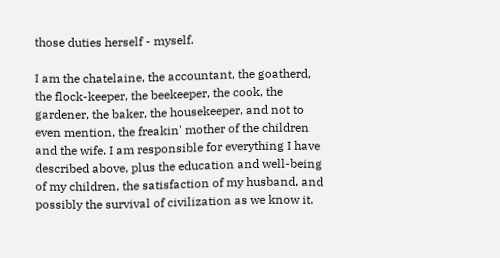those duties herself - myself.

I am the chatelaine, the accountant, the goatherd, the flock-keeper, the beekeeper, the cook, the gardener, the baker, the housekeeper, and not to even mention, the freakin' mother of the children and the wife. I am responsible for everything I have described above, plus the education and well-being of my children, the satisfaction of my husband, and possibly the survival of civilization as we know it.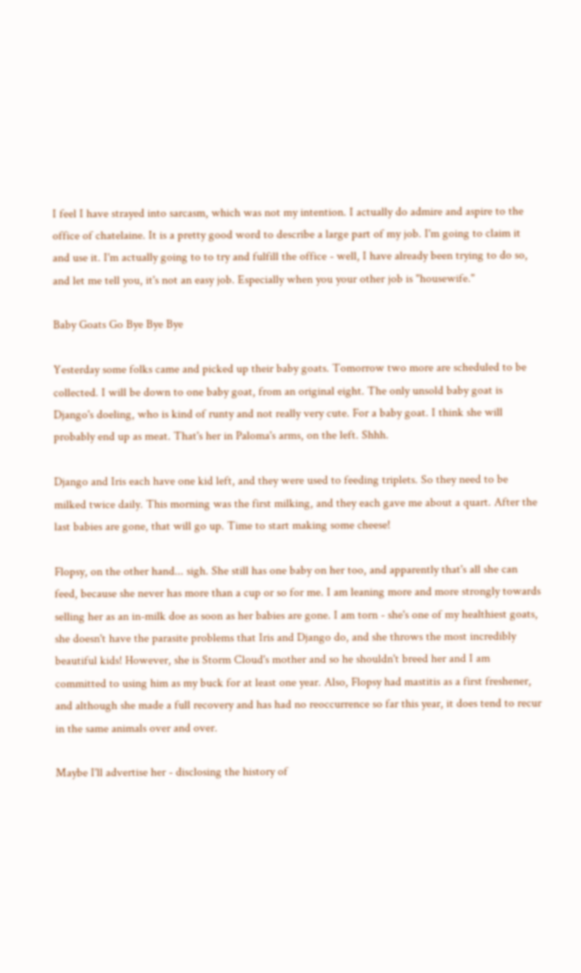I feel I have strayed into sarcasm, which was not my intention. I actually do admire and aspire to the office of chatelaine. It is a pretty good word to describe a large part of my job. I'm going to claim it and use it. I'm actually going to to try and fulfill the office - well, I have already been trying to do so, and let me tell you, it's not an easy job. Especially when you your other job is "housewife."

Baby Goats Go Bye Bye Bye

Yesterday some folks came and picked up their baby goats. Tomorrow two more are scheduled to be collected. I will be down to one baby goat, from an original eight. The only unsold baby goat is Django's doeling, who is kind of runty and not really very cute. For a baby goat. I think she will probably end up as meat. That's her in Paloma's arms, on the left. Shhh.

Django and Iris each have one kid left, and they were used to feeding triplets. So they need to be milked twice daily. This morning was the first milking, and they each gave me about a quart. After the last babies are gone, that will go up. Time to start making some cheese!

Flopsy, on the other hand... sigh. She still has one baby on her too, and apparently that's all she can feed, because she never has more than a cup or so for me. I am leaning more and more strongly towards selling her as an in-milk doe as soon as her babies are gone. I am torn - she's one of my healthiest goats, she doesn't have the parasite problems that Iris and Django do, and she throws the most incredibly beautiful kids! However, she is Storm Cloud's mother and so he shouldn't breed her and I am committed to using him as my buck for at least one year. Also, Flopsy had mastitis as a first freshener, and although she made a full recovery and has had no reoccurrence so far this year, it does tend to recur in the same animals over and over.

Maybe I'll advertise her - disclosing the history of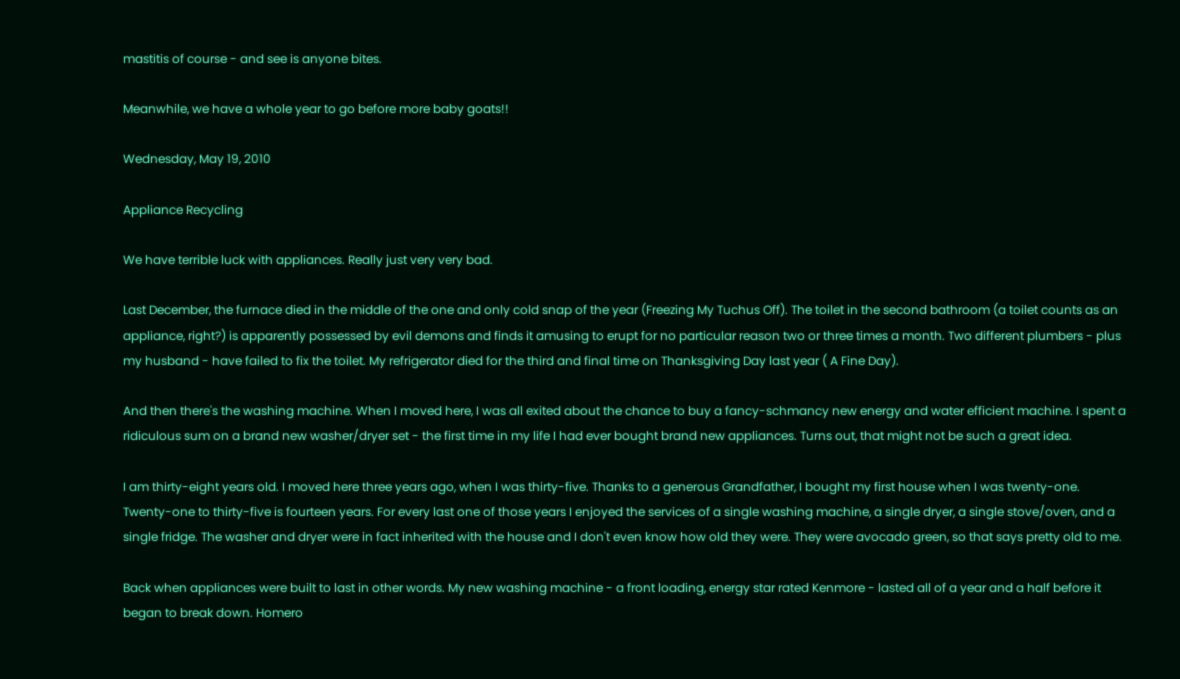mastitis of course - and see is anyone bites.

Meanwhile, we have a whole year to go before more baby goats!!

Wednesday, May 19, 2010

Appliance Recycling

We have terrible luck with appliances. Really just very very bad.

Last December, the furnace died in the middle of the one and only cold snap of the year (Freezing My Tuchus Off). The toilet in the second bathroom (a toilet counts as an appliance, right?) is apparently possessed by evil demons and finds it amusing to erupt for no particular reason two or three times a month. Two different plumbers - plus my husband - have failed to fix the toilet. My refrigerator died for the third and final time on Thanksgiving Day last year ( A Fine Day).

And then there's the washing machine. When I moved here, I was all exited about the chance to buy a fancy-schmancy new energy and water efficient machine. I spent a ridiculous sum on a brand new washer/dryer set - the first time in my life I had ever bought brand new appliances. Turns out, that might not be such a great idea.

I am thirty-eight years old. I moved here three years ago, when I was thirty-five. Thanks to a generous Grandfather, I bought my first house when I was twenty-one. Twenty-one to thirty-five is fourteen years. For every last one of those years I enjoyed the services of a single washing machine, a single dryer, a single stove/oven, and a single fridge. The washer and dryer were in fact inherited with the house and I don't even know how old they were. They were avocado green, so that says pretty old to me.

Back when appliances were built to last in other words. My new washing machine - a front loading, energy star rated Kenmore - lasted all of a year and a half before it began to break down. Homero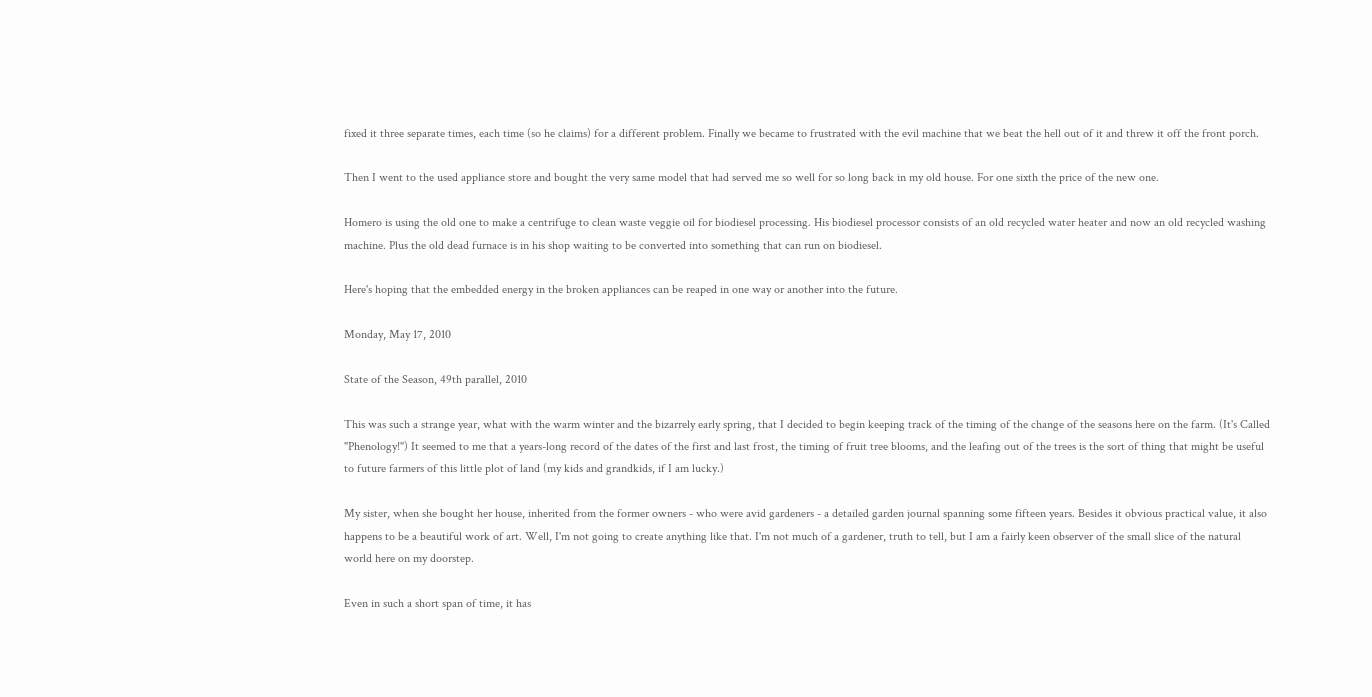fixed it three separate times, each time (so he claims) for a different problem. Finally we became to frustrated with the evil machine that we beat the hell out of it and threw it off the front porch.

Then I went to the used appliance store and bought the very same model that had served me so well for so long back in my old house. For one sixth the price of the new one.

Homero is using the old one to make a centrifuge to clean waste veggie oil for biodiesel processing. His biodiesel processor consists of an old recycled water heater and now an old recycled washing machine. Plus the old dead furnace is in his shop waiting to be converted into something that can run on biodiesel.

Here's hoping that the embedded energy in the broken appliances can be reaped in one way or another into the future.

Monday, May 17, 2010

State of the Season, 49th parallel, 2010

This was such a strange year, what with the warm winter and the bizarrely early spring, that I decided to begin keeping track of the timing of the change of the seasons here on the farm. (It's Called "Phenology!") It seemed to me that a years-long record of the dates of the first and last frost, the timing of fruit tree blooms, and the leafing out of the trees is the sort of thing that might be useful to future farmers of this little plot of land (my kids and grandkids, if I am lucky.)

My sister, when she bought her house, inherited from the former owners - who were avid gardeners - a detailed garden journal spanning some fifteen years. Besides it obvious practical value, it also happens to be a beautiful work of art. Well, I'm not going to create anything like that. I'm not much of a gardener, truth to tell, but I am a fairly keen observer of the small slice of the natural world here on my doorstep.

Even in such a short span of time, it has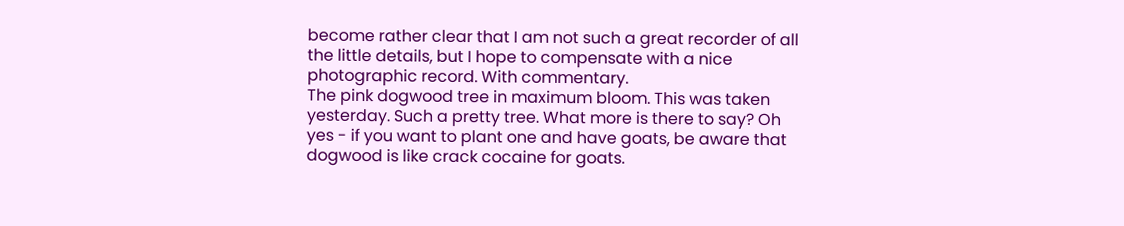become rather clear that I am not such a great recorder of all the little details, but I hope to compensate with a nice photographic record. With commentary.
The pink dogwood tree in maximum bloom. This was taken yesterday. Such a pretty tree. What more is there to say? Oh yes - if you want to plant one and have goats, be aware that dogwood is like crack cocaine for goats.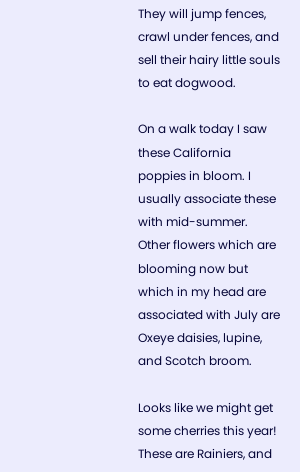They will jump fences, crawl under fences, and sell their hairy little souls to eat dogwood.

On a walk today I saw these California poppies in bloom. I usually associate these with mid-summer. Other flowers which are blooming now but which in my head are associated with July are Oxeye daisies, lupine, and Scotch broom.

Looks like we might get some cherries this year! These are Rainiers, and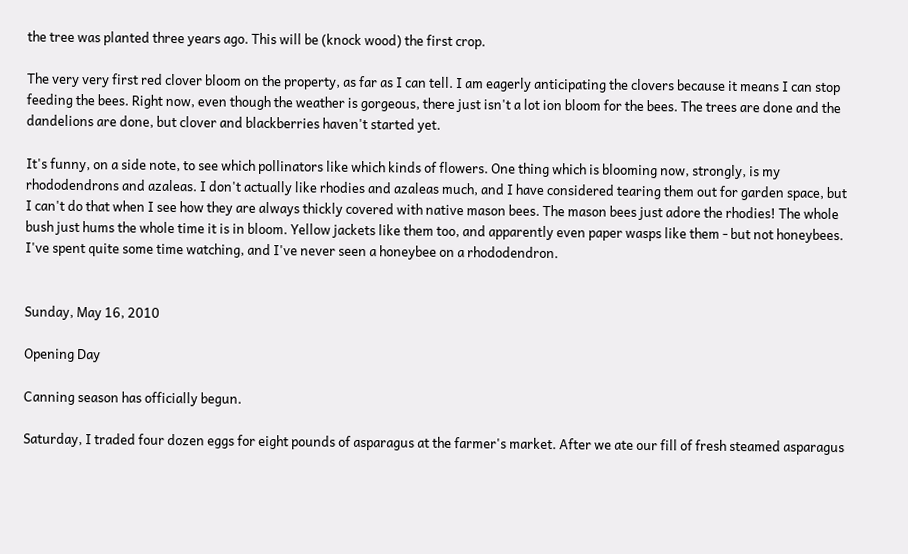the tree was planted three years ago. This will be (knock wood) the first crop.

The very very first red clover bloom on the property, as far as I can tell. I am eagerly anticipating the clovers because it means I can stop feeding the bees. Right now, even though the weather is gorgeous, there just isn't a lot ion bloom for the bees. The trees are done and the dandelions are done, but clover and blackberries haven't started yet.

It's funny, on a side note, to see which pollinators like which kinds of flowers. One thing which is blooming now, strongly, is my rhododendrons and azaleas. I don't actually like rhodies and azaleas much, and I have considered tearing them out for garden space, but I can't do that when I see how they are always thickly covered with native mason bees. The mason bees just adore the rhodies! The whole bush just hums the whole time it is in bloom. Yellow jackets like them too, and apparently even paper wasps like them - but not honeybees. I've spent quite some time watching, and I've never seen a honeybee on a rhododendron.


Sunday, May 16, 2010

Opening Day

Canning season has officially begun.

Saturday, I traded four dozen eggs for eight pounds of asparagus at the farmer's market. After we ate our fill of fresh steamed asparagus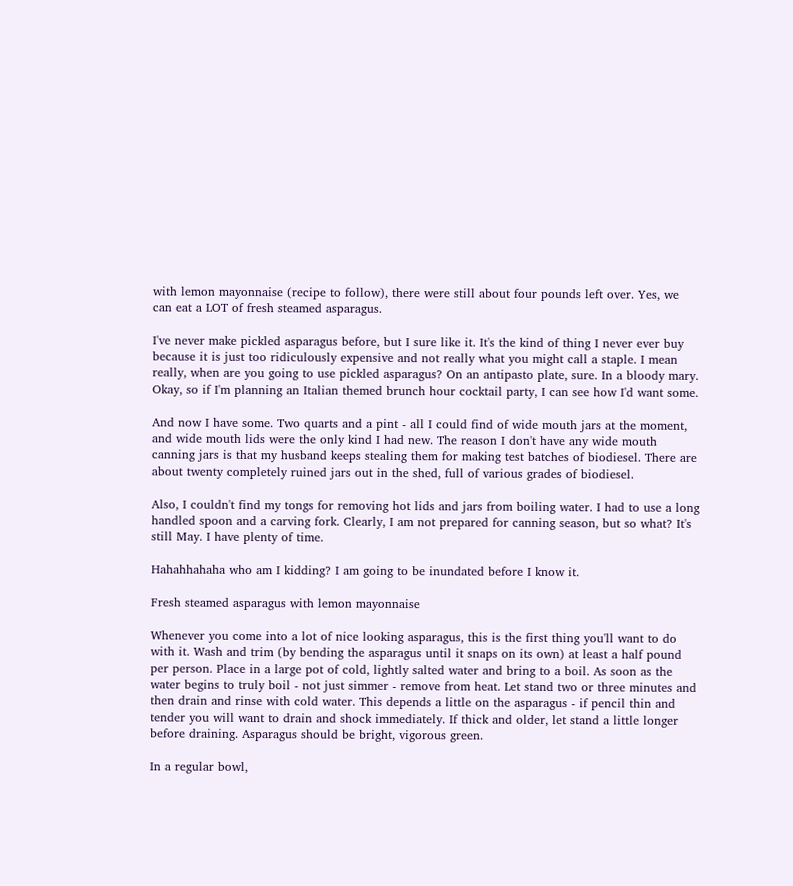with lemon mayonnaise (recipe to follow), there were still about four pounds left over. Yes, we can eat a LOT of fresh steamed asparagus.

I've never make pickled asparagus before, but I sure like it. It's the kind of thing I never ever buy because it is just too ridiculously expensive and not really what you might call a staple. I mean really, when are you going to use pickled asparagus? On an antipasto plate, sure. In a bloody mary. Okay, so if I'm planning an Italian themed brunch hour cocktail party, I can see how I'd want some.

And now I have some. Two quarts and a pint - all I could find of wide mouth jars at the moment, and wide mouth lids were the only kind I had new. The reason I don't have any wide mouth canning jars is that my husband keeps stealing them for making test batches of biodiesel. There are about twenty completely ruined jars out in the shed, full of various grades of biodiesel.

Also, I couldn't find my tongs for removing hot lids and jars from boiling water. I had to use a long handled spoon and a carving fork. Clearly, I am not prepared for canning season, but so what? It's still May. I have plenty of time.

Hahahhahaha who am I kidding? I am going to be inundated before I know it.

Fresh steamed asparagus with lemon mayonnaise

Whenever you come into a lot of nice looking asparagus, this is the first thing you'll want to do with it. Wash and trim (by bending the asparagus until it snaps on its own) at least a half pound per person. Place in a large pot of cold, lightly salted water and bring to a boil. As soon as the water begins to truly boil - not just simmer - remove from heat. Let stand two or three minutes and then drain and rinse with cold water. This depends a little on the asparagus - if pencil thin and tender you will want to drain and shock immediately. If thick and older, let stand a little longer before draining. Asparagus should be bright, vigorous green.

In a regular bowl,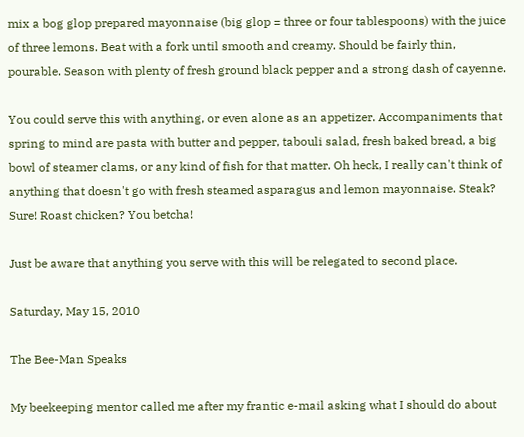mix a bog glop prepared mayonnaise (big glop = three or four tablespoons) with the juice of three lemons. Beat with a fork until smooth and creamy. Should be fairly thin, pourable. Season with plenty of fresh ground black pepper and a strong dash of cayenne.

You could serve this with anything, or even alone as an appetizer. Accompaniments that spring to mind are pasta with butter and pepper, tabouli salad, fresh baked bread, a big bowl of steamer clams, or any kind of fish for that matter. Oh heck, I really can't think of anything that doesn't go with fresh steamed asparagus and lemon mayonnaise. Steak? Sure! Roast chicken? You betcha!

Just be aware that anything you serve with this will be relegated to second place.

Saturday, May 15, 2010

The Bee-Man Speaks

My beekeeping mentor called me after my frantic e-mail asking what I should do about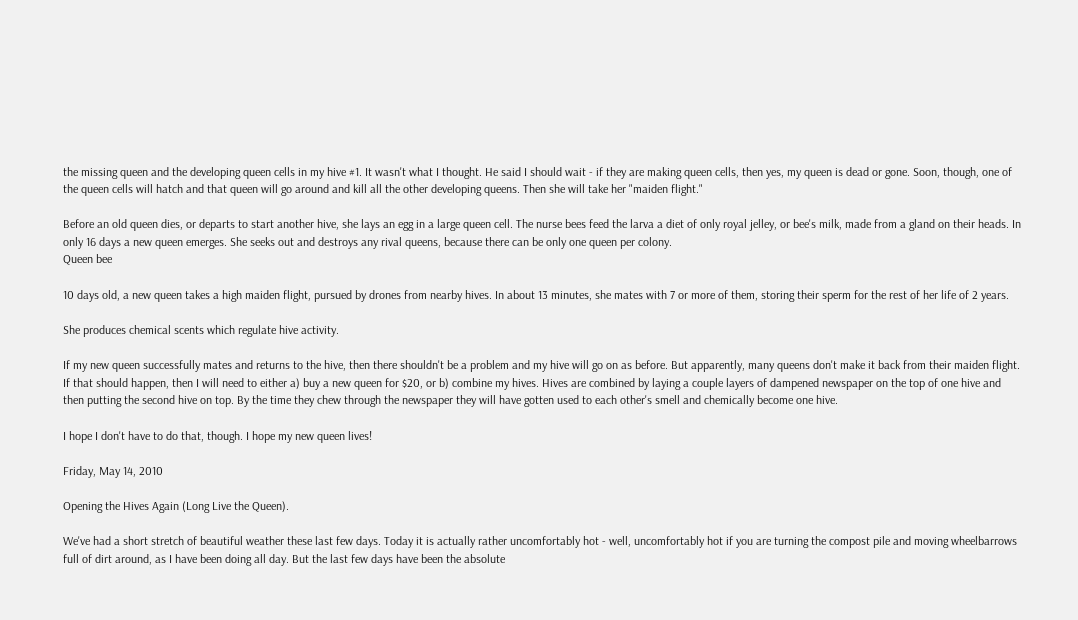the missing queen and the developing queen cells in my hive #1. It wasn't what I thought. He said I should wait - if they are making queen cells, then yes, my queen is dead or gone. Soon, though, one of the queen cells will hatch and that queen will go around and kill all the other developing queens. Then she will take her "maiden flight."

Before an old queen dies, or departs to start another hive, she lays an egg in a large queen cell. The nurse bees feed the larva a diet of only royal jelley, or bee's milk, made from a gland on their heads. In only 16 days a new queen emerges. She seeks out and destroys any rival queens, because there can be only one queen per colony.
Queen bee

10 days old, a new queen takes a high maiden flight, pursued by drones from nearby hives. In about 13 minutes, she mates with 7 or more of them, storing their sperm for the rest of her life of 2 years.

She produces chemical scents which regulate hive activity.

If my new queen successfully mates and returns to the hive, then there shouldn't be a problem and my hive will go on as before. But apparently, many queens don't make it back from their maiden flight. If that should happen, then I will need to either a) buy a new queen for $20, or b) combine my hives. Hives are combined by laying a couple layers of dampened newspaper on the top of one hive and then putting the second hive on top. By the time they chew through the newspaper they will have gotten used to each other's smell and chemically become one hive.

I hope I don't have to do that, though. I hope my new queen lives!

Friday, May 14, 2010

Opening the Hives Again (Long Live the Queen).

We've had a short stretch of beautiful weather these last few days. Today it is actually rather uncomfortably hot - well, uncomfortably hot if you are turning the compost pile and moving wheelbarrows full of dirt around, as I have been doing all day. But the last few days have been the absolute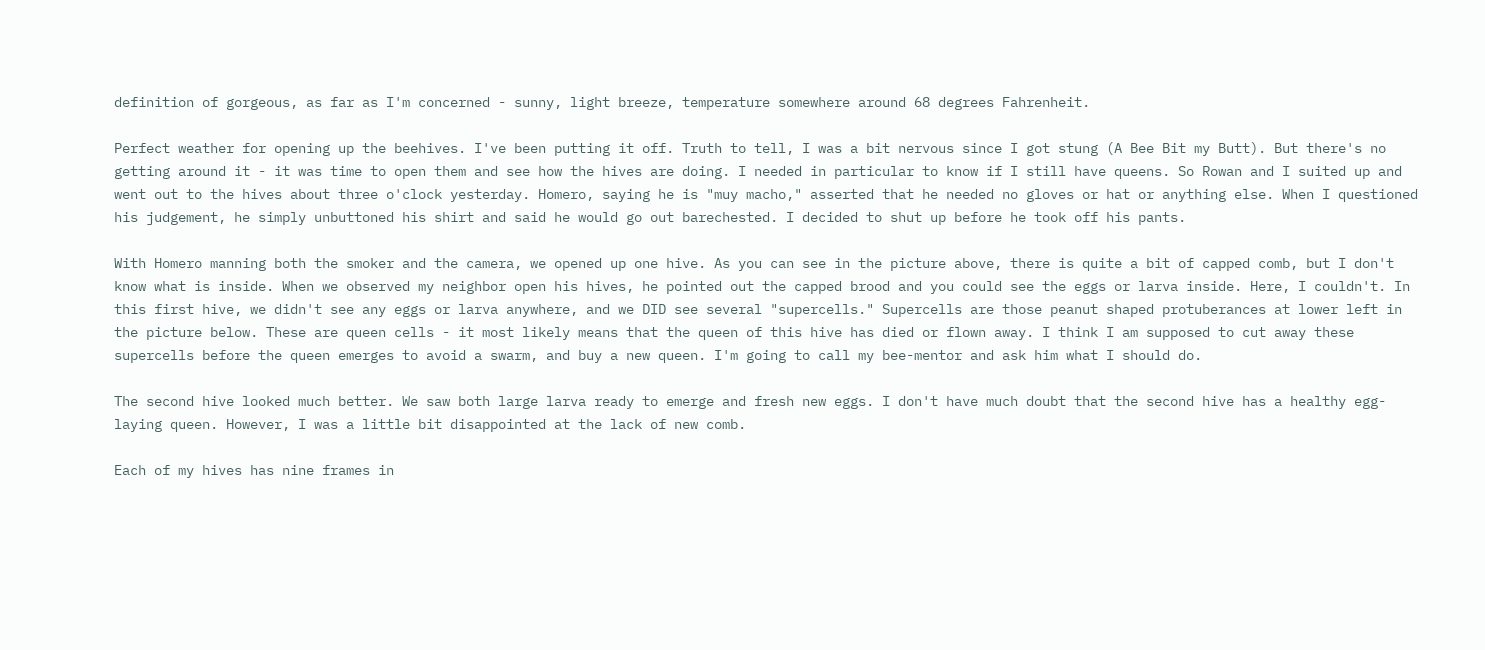definition of gorgeous, as far as I'm concerned - sunny, light breeze, temperature somewhere around 68 degrees Fahrenheit.

Perfect weather for opening up the beehives. I've been putting it off. Truth to tell, I was a bit nervous since I got stung (A Bee Bit my Butt). But there's no getting around it - it was time to open them and see how the hives are doing. I needed in particular to know if I still have queens. So Rowan and I suited up and went out to the hives about three o'clock yesterday. Homero, saying he is "muy macho," asserted that he needed no gloves or hat or anything else. When I questioned his judgement, he simply unbuttoned his shirt and said he would go out barechested. I decided to shut up before he took off his pants.

With Homero manning both the smoker and the camera, we opened up one hive. As you can see in the picture above, there is quite a bit of capped comb, but I don't know what is inside. When we observed my neighbor open his hives, he pointed out the capped brood and you could see the eggs or larva inside. Here, I couldn't. In this first hive, we didn't see any eggs or larva anywhere, and we DID see several "supercells." Supercells are those peanut shaped protuberances at lower left in the picture below. These are queen cells - it most likely means that the queen of this hive has died or flown away. I think I am supposed to cut away these supercells before the queen emerges to avoid a swarm, and buy a new queen. I'm going to call my bee-mentor and ask him what I should do.

The second hive looked much better. We saw both large larva ready to emerge and fresh new eggs. I don't have much doubt that the second hive has a healthy egg-laying queen. However, I was a little bit disappointed at the lack of new comb.

Each of my hives has nine frames in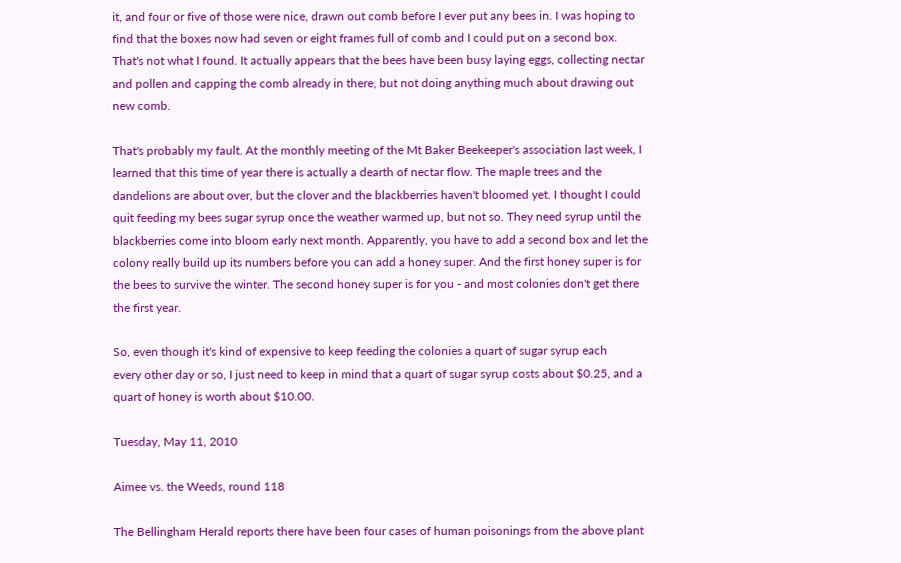it, and four or five of those were nice, drawn out comb before I ever put any bees in. I was hoping to find that the boxes now had seven or eight frames full of comb and I could put on a second box. That's not what I found. It actually appears that the bees have been busy laying eggs, collecting nectar and pollen and capping the comb already in there, but not doing anything much about drawing out new comb.

That's probably my fault. At the monthly meeting of the Mt Baker Beekeeper's association last week, I learned that this time of year there is actually a dearth of nectar flow. The maple trees and the dandelions are about over, but the clover and the blackberries haven't bloomed yet. I thought I could quit feeding my bees sugar syrup once the weather warmed up, but not so. They need syrup until the blackberries come into bloom early next month. Apparently, you have to add a second box and let the colony really build up its numbers before you can add a honey super. And the first honey super is for the bees to survive the winter. The second honey super is for you - and most colonies don't get there the first year.

So, even though it's kind of expensive to keep feeding the colonies a quart of sugar syrup each
every other day or so, I just need to keep in mind that a quart of sugar syrup costs about $0.25, and a quart of honey is worth about $10.00.

Tuesday, May 11, 2010

Aimee vs. the Weeds, round 118

The Bellingham Herald reports there have been four cases of human poisonings from the above plant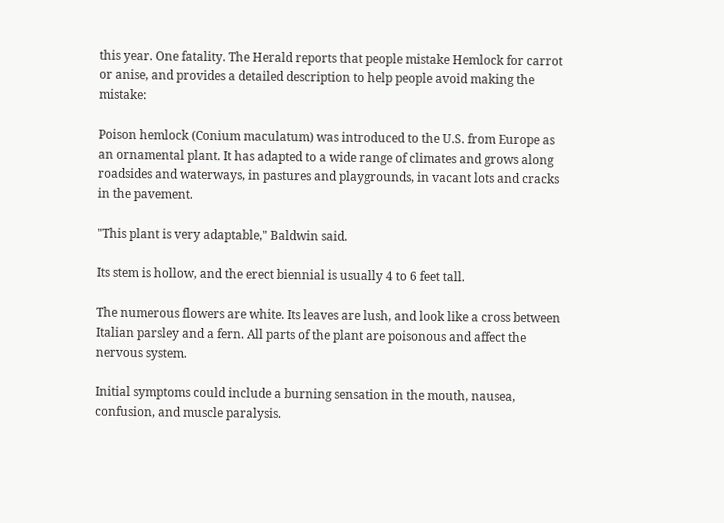this year. One fatality. The Herald reports that people mistake Hemlock for carrot or anise, and provides a detailed description to help people avoid making the mistake:

Poison hemlock (Conium maculatum) was introduced to the U.S. from Europe as an ornamental plant. It has adapted to a wide range of climates and grows along roadsides and waterways, in pastures and playgrounds, in vacant lots and cracks in the pavement.

"This plant is very adaptable," Baldwin said.

Its stem is hollow, and the erect biennial is usually 4 to 6 feet tall.

The numerous flowers are white. Its leaves are lush, and look like a cross between Italian parsley and a fern. All parts of the plant are poisonous and affect the nervous system.

Initial symptoms could include a burning sensation in the mouth, nausea, confusion, and muscle paralysis.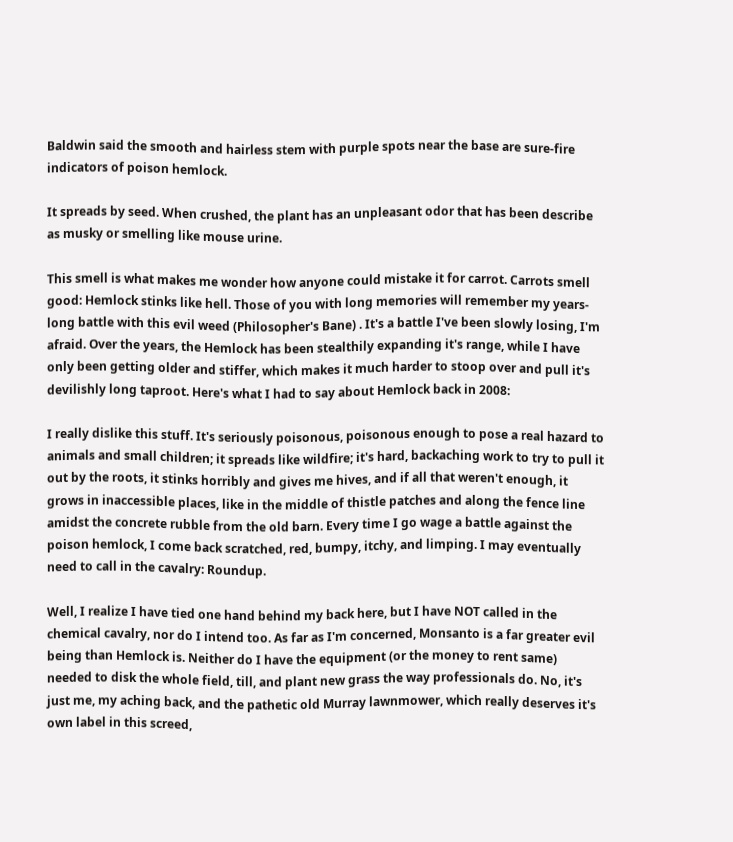Baldwin said the smooth and hairless stem with purple spots near the base are sure-fire indicators of poison hemlock.

It spreads by seed. When crushed, the plant has an unpleasant odor that has been describe as musky or smelling like mouse urine.

This smell is what makes me wonder how anyone could mistake it for carrot. Carrots smell good: Hemlock stinks like hell. Those of you with long memories will remember my years-long battle with this evil weed (Philosopher's Bane) . It's a battle I've been slowly losing, I'm afraid. Over the years, the Hemlock has been stealthily expanding it's range, while I have only been getting older and stiffer, which makes it much harder to stoop over and pull it's devilishly long taproot. Here's what I had to say about Hemlock back in 2008:

I really dislike this stuff. It's seriously poisonous, poisonous enough to pose a real hazard to animals and small children; it spreads like wildfire; it's hard, backaching work to try to pull it out by the roots, it stinks horribly and gives me hives, and if all that weren't enough, it grows in inaccessible places, like in the middle of thistle patches and along the fence line amidst the concrete rubble from the old barn. Every time I go wage a battle against the poison hemlock, I come back scratched, red, bumpy, itchy, and limping. I may eventually need to call in the cavalry: Roundup.

Well, I realize I have tied one hand behind my back here, but I have NOT called in the chemical cavalry, nor do I intend too. As far as I'm concerned, Monsanto is a far greater evil being than Hemlock is. Neither do I have the equipment (or the money to rent same) needed to disk the whole field, till, and plant new grass the way professionals do. No, it's just me, my aching back, and the pathetic old Murray lawnmower, which really deserves it's own label in this screed,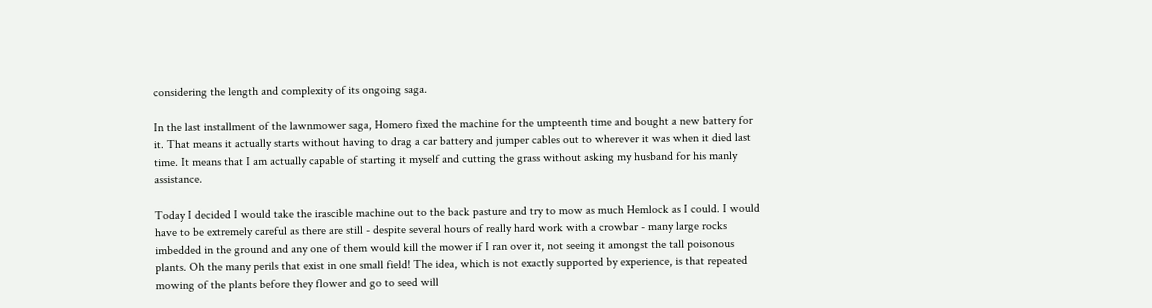considering the length and complexity of its ongoing saga.

In the last installment of the lawnmower saga, Homero fixed the machine for the umpteenth time and bought a new battery for it. That means it actually starts without having to drag a car battery and jumper cables out to wherever it was when it died last time. It means that I am actually capable of starting it myself and cutting the grass without asking my husband for his manly assistance.

Today I decided I would take the irascible machine out to the back pasture and try to mow as much Hemlock as I could. I would have to be extremely careful as there are still - despite several hours of really hard work with a crowbar - many large rocks imbedded in the ground and any one of them would kill the mower if I ran over it, not seeing it amongst the tall poisonous plants. Oh the many perils that exist in one small field! The idea, which is not exactly supported by experience, is that repeated mowing of the plants before they flower and go to seed will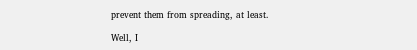prevent them from spreading, at least.

Well, I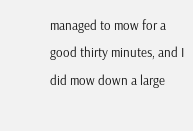managed to mow for a good thirty minutes, and I did mow down a large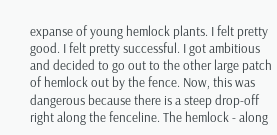expanse of young hemlock plants. I felt pretty good. I felt pretty successful. I got ambitious and decided to go out to the other large patch of hemlock out by the fence. Now, this was dangerous because there is a steep drop-off right along the fenceline. The hemlock - along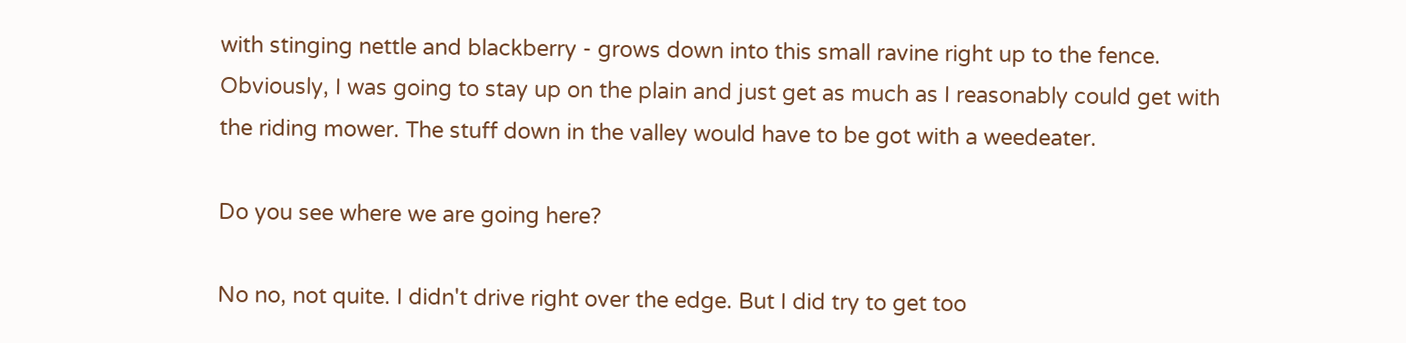with stinging nettle and blackberry - grows down into this small ravine right up to the fence. Obviously, I was going to stay up on the plain and just get as much as I reasonably could get with the riding mower. The stuff down in the valley would have to be got with a weedeater.

Do you see where we are going here?

No no, not quite. I didn't drive right over the edge. But I did try to get too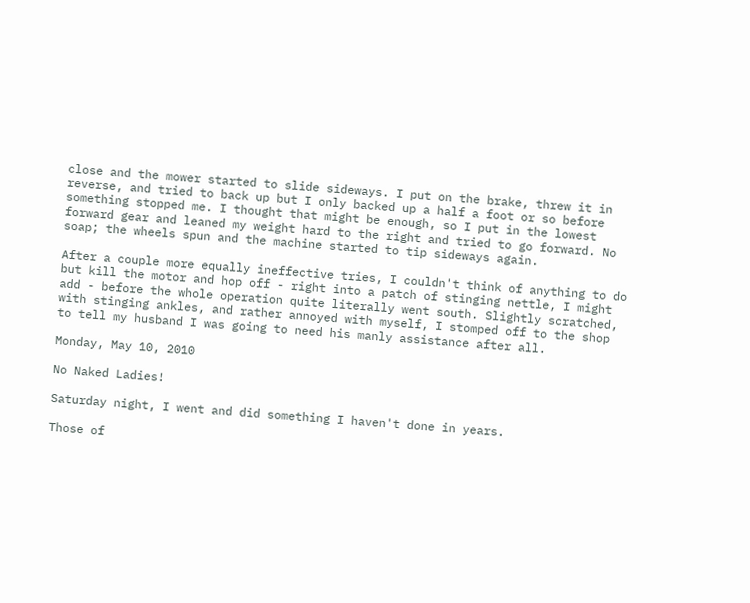close and the mower started to slide sideways. I put on the brake, threw it in reverse, and tried to back up but I only backed up a half a foot or so before something stopped me. I thought that might be enough, so I put in the lowest forward gear and leaned my weight hard to the right and tried to go forward. No soap; the wheels spun and the machine started to tip sideways again.

After a couple more equally ineffective tries, I couldn't think of anything to do but kill the motor and hop off - right into a patch of stinging nettle, I might add - before the whole operation quite literally went south. Slightly scratched, with stinging ankles, and rather annoyed with myself, I stomped off to the shop to tell my husband I was going to need his manly assistance after all.

Monday, May 10, 2010

No Naked Ladies!

Saturday night, I went and did something I haven't done in years.

Those of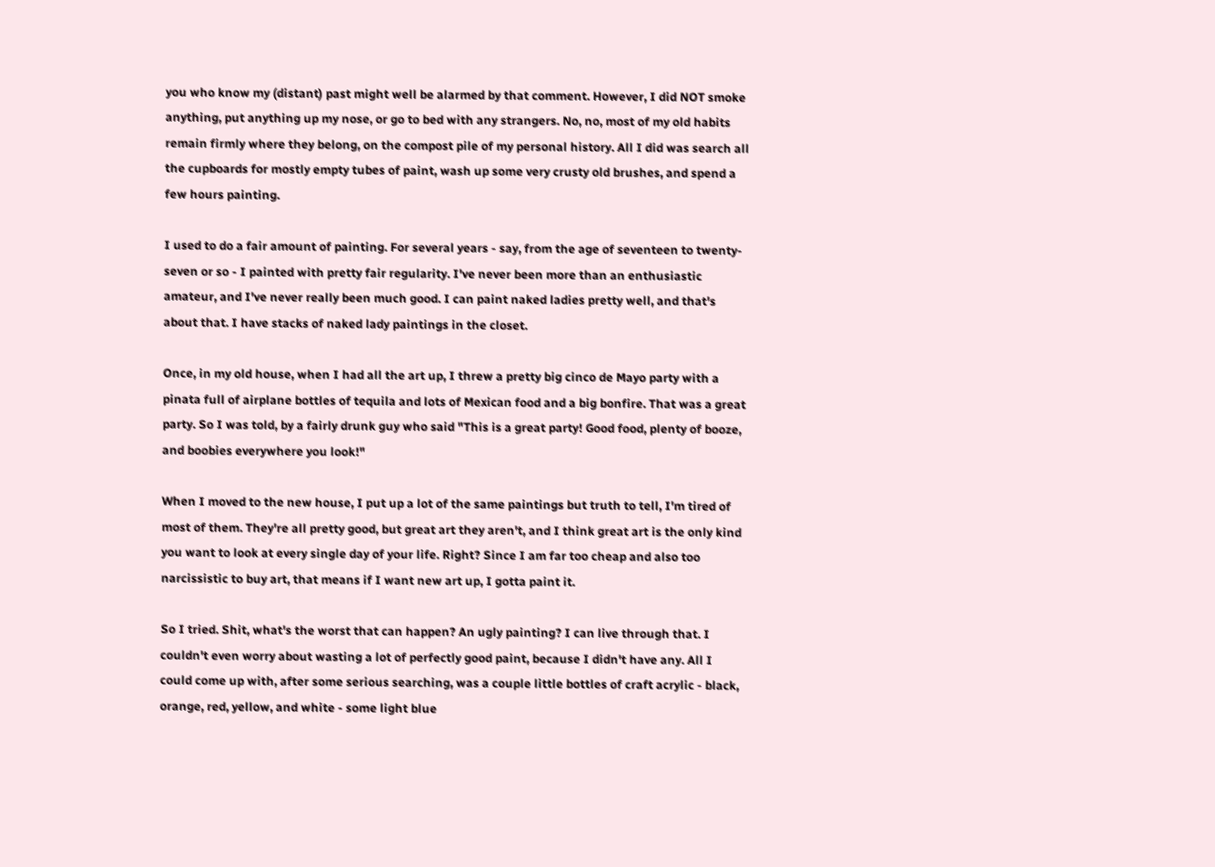you who know my (distant) past might well be alarmed by that comment. However, I did NOT smoke anything, put anything up my nose, or go to bed with any strangers. No, no, most of my old habits remain firmly where they belong, on the compost pile of my personal history. All I did was search all the cupboards for mostly empty tubes of paint, wash up some very crusty old brushes, and spend a few hours painting.

I used to do a fair amount of painting. For several years - say, from the age of seventeen to twenty-seven or so - I painted with pretty fair regularity. I've never been more than an enthusiastic amateur, and I've never really been much good. I can paint naked ladies pretty well, and that's about that. I have stacks of naked lady paintings in the closet.

Once, in my old house, when I had all the art up, I threw a pretty big cinco de Mayo party with a pinata full of airplane bottles of tequila and lots of Mexican food and a big bonfire. That was a great party. So I was told, by a fairly drunk guy who said "This is a great party! Good food, plenty of booze, and boobies everywhere you look!"

When I moved to the new house, I put up a lot of the same paintings but truth to tell, I'm tired of most of them. They're all pretty good, but great art they aren't, and I think great art is the only kind you want to look at every single day of your life. Right? Since I am far too cheap and also too narcissistic to buy art, that means if I want new art up, I gotta paint it.

So I tried. Shit, what's the worst that can happen? An ugly painting? I can live through that. I couldn't even worry about wasting a lot of perfectly good paint, because I didn't have any. All I could come up with, after some serious searching, was a couple little bottles of craft acrylic - black, orange, red, yellow, and white - some light blue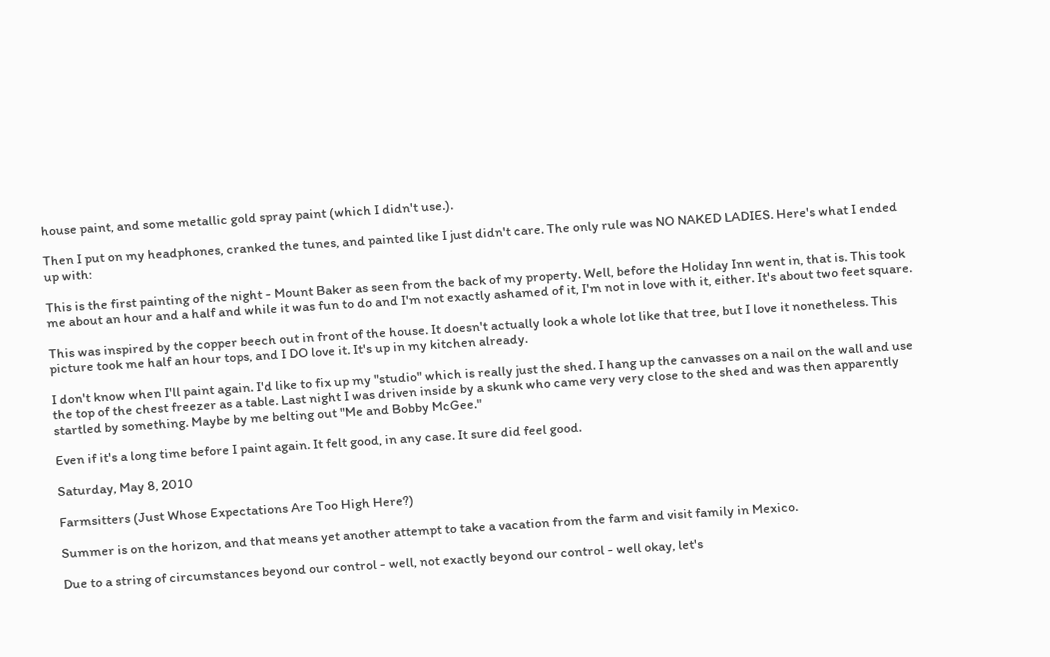house paint, and some metallic gold spray paint (which I didn't use.).

Then I put on my headphones, cranked the tunes, and painted like I just didn't care. The only rule was NO NAKED LADIES. Here's what I ended up with:

This is the first painting of the night - Mount Baker as seen from the back of my property. Well, before the Holiday Inn went in, that is. This took me about an hour and a half and while it was fun to do and I'm not exactly ashamed of it, I'm not in love with it, either. It's about two feet square.

This was inspired by the copper beech out in front of the house. It doesn't actually look a whole lot like that tree, but I love it nonetheless. This picture took me half an hour tops, and I DO love it. It's up in my kitchen already.

I don't know when I'll paint again. I'd like to fix up my "studio" which is really just the shed. I hang up the canvasses on a nail on the wall and use the top of the chest freezer as a table. Last night I was driven inside by a skunk who came very very close to the shed and was then apparently startled by something. Maybe by me belting out "Me and Bobby McGee."

Even if it's a long time before I paint again. It felt good, in any case. It sure did feel good.

Saturday, May 8, 2010

Farmsitters (Just Whose Expectations Are Too High Here?)

Summer is on the horizon, and that means yet another attempt to take a vacation from the farm and visit family in Mexico.

Due to a string of circumstances beyond our control - well, not exactly beyond our control - well okay, let's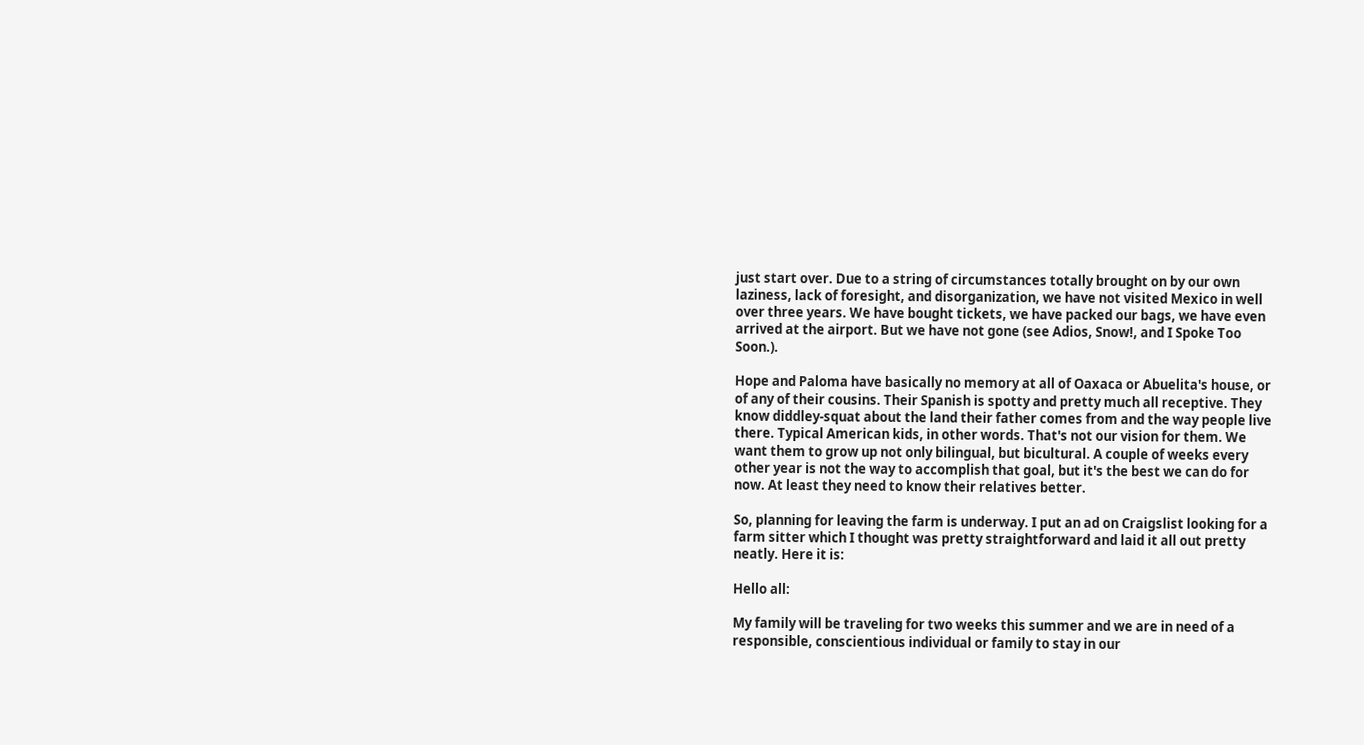just start over. Due to a string of circumstances totally brought on by our own laziness, lack of foresight, and disorganization, we have not visited Mexico in well over three years. We have bought tickets, we have packed our bags, we have even arrived at the airport. But we have not gone (see Adios, Snow!, and I Spoke Too Soon.).

Hope and Paloma have basically no memory at all of Oaxaca or Abuelita's house, or of any of their cousins. Their Spanish is spotty and pretty much all receptive. They know diddley-squat about the land their father comes from and the way people live there. Typical American kids, in other words. That's not our vision for them. We want them to grow up not only bilingual, but bicultural. A couple of weeks every other year is not the way to accomplish that goal, but it's the best we can do for now. At least they need to know their relatives better.

So, planning for leaving the farm is underway. I put an ad on Craigslist looking for a farm sitter which I thought was pretty straightforward and laid it all out pretty neatly. Here it is:

Hello all:

My family will be traveling for two weeks this summer and we are in need of a responsible, conscientious individual or family to stay in our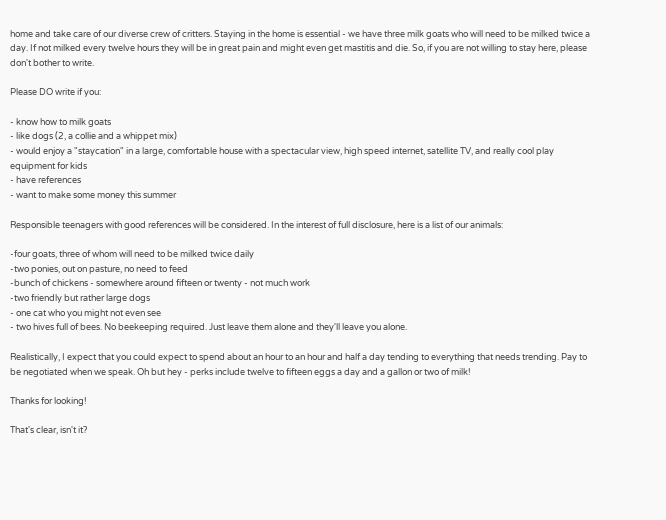home and take care of our diverse crew of critters. Staying in the home is essential - we have three milk goats who will need to be milked twice a day. If not milked every twelve hours they will be in great pain and might even get mastitis and die. So, if you are not willing to stay here, please don't bother to write.

Please DO write if you:

- know how to milk goats
- like dogs (2, a collie and a whippet mix)
- would enjoy a "staycation" in a large, comfortable house with a spectacular view, high speed internet, satellite TV, and really cool play equipment for kids
- have references
- want to make some money this summer

Responsible teenagers with good references will be considered. In the interest of full disclosure, here is a list of our animals:

-four goats, three of whom will need to be milked twice daily
-two ponies, out on pasture, no need to feed
-bunch of chickens - somewhere around fifteen or twenty - not much work
-two friendly but rather large dogs
- one cat who you might not even see
- two hives full of bees. No beekeeping required. Just leave them alone and they'll leave you alone.

Realistically, I expect that you could expect to spend about an hour to an hour and half a day tending to everything that needs trending. Pay to be negotiated when we speak. Oh but hey - perks include twelve to fifteen eggs a day and a gallon or two of milk!

Thanks for looking!

That's clear, isn't it?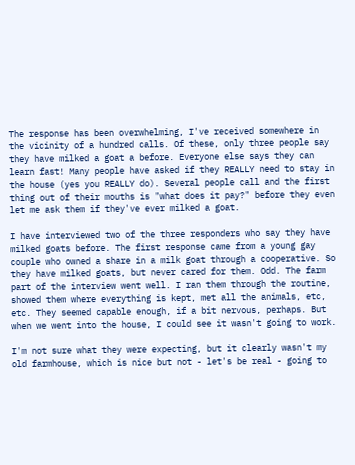The response has been overwhelming, I've received somewhere in the vicinity of a hundred calls. Of these, only three people say they have milked a goat a before. Everyone else says they can learn fast! Many people have asked if they REALLY need to stay in the house (yes you REALLY do). Several people call and the first thing out of their mouths is "what does it pay?" before they even let me ask them if they've ever milked a goat.

I have interviewed two of the three responders who say they have milked goats before. The first response came from a young gay couple who owned a share in a milk goat through a cooperative. So they have milked goats, but never cared for them. Odd. The farm part of the interview went well. I ran them through the routine, showed them where everything is kept, met all the animals, etc, etc. They seemed capable enough, if a bit nervous, perhaps. But when we went into the house, I could see it wasn't going to work.

I'm not sure what they were expecting, but it clearly wasn't my old farmhouse, which is nice but not - let's be real - going to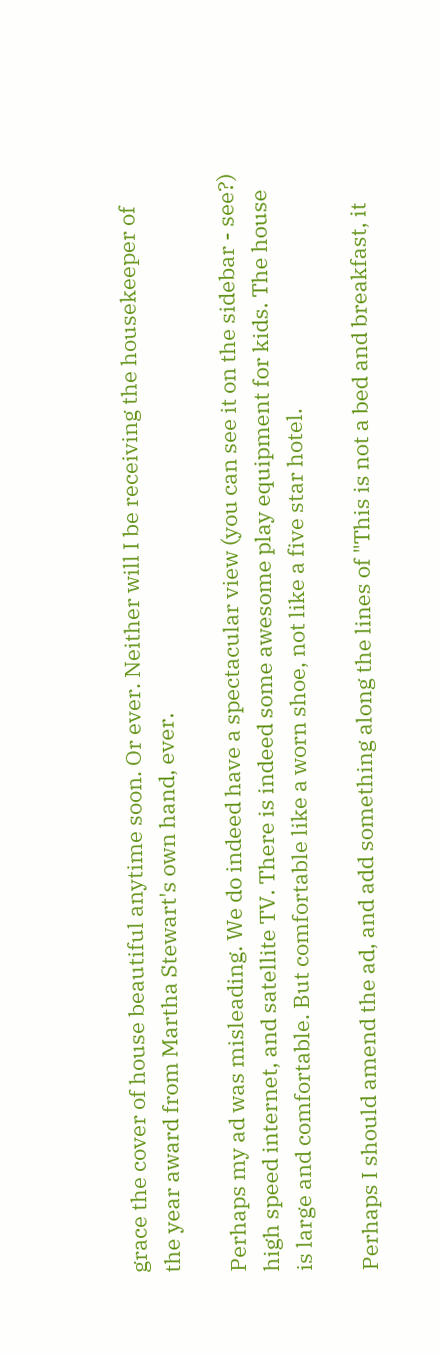grace the cover of house beautiful anytime soon. Or ever. Neither will I be receiving the housekeeper of the year award from Martha Stewart's own hand, ever.

Perhaps my ad was misleading. We do indeed have a spectacular view (you can see it on the sidebar - see?)
high speed internet, and satellite TV. There is indeed some awesome play equipment for kids. The house is large and comfortable. But comfortable like a worn shoe, not like a five star hotel.

Perhaps I should amend the ad, and add something along the lines of "This is not a bed and breakfast, it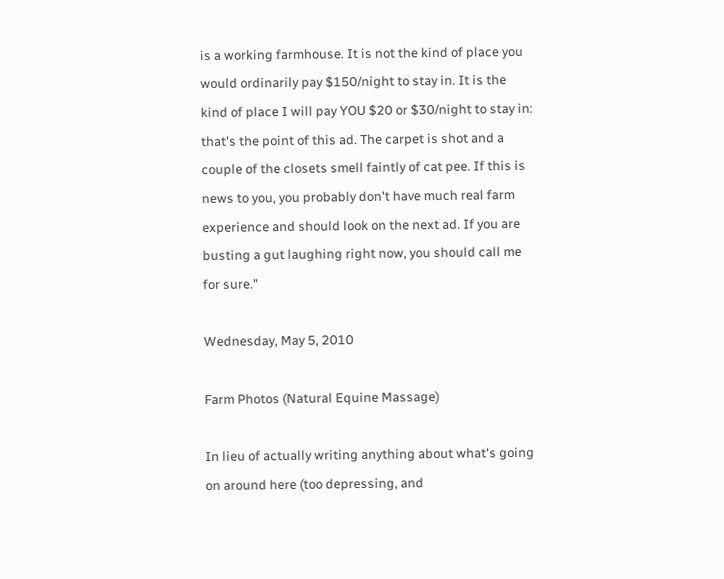is a working farmhouse. It is not the kind of place you would ordinarily pay $150/night to stay in. It is the kind of place I will pay YOU $20 or $30/night to stay in: that's the point of this ad. The carpet is shot and a couple of the closets smell faintly of cat pee. If this is news to you, you probably don't have much real farm experience and should look on the next ad. If you are busting a gut laughing right now, you should call me for sure."

Wednesday, May 5, 2010

Farm Photos (Natural Equine Massage)

In lieu of actually writing anything about what's going on around here (too depressing, and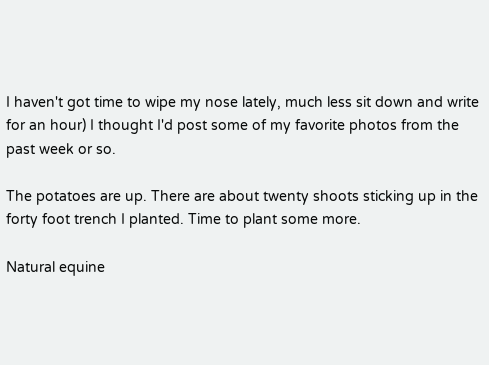I haven't got time to wipe my nose lately, much less sit down and write for an hour) I thought I'd post some of my favorite photos from the past week or so.

The potatoes are up. There are about twenty shoots sticking up in the forty foot trench I planted. Time to plant some more.

Natural equine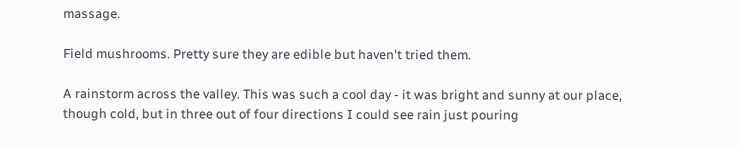massage.

Field mushrooms. Pretty sure they are edible but haven't tried them.

A rainstorm across the valley. This was such a cool day - it was bright and sunny at our place, though cold, but in three out of four directions I could see rain just pouring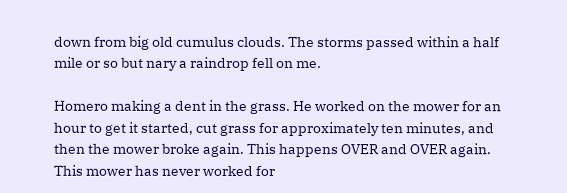down from big old cumulus clouds. The storms passed within a half mile or so but nary a raindrop fell on me.

Homero making a dent in the grass. He worked on the mower for an hour to get it started, cut grass for approximately ten minutes, and then the mower broke again. This happens OVER and OVER again. This mower has never worked for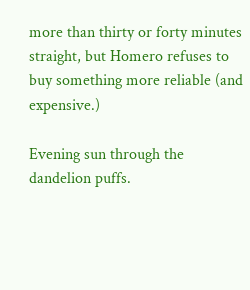more than thirty or forty minutes straight, but Homero refuses to buy something more reliable (and expensive.)

Evening sun through the dandelion puffs.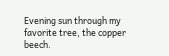Evening sun through my favorite tree, the copper beech.